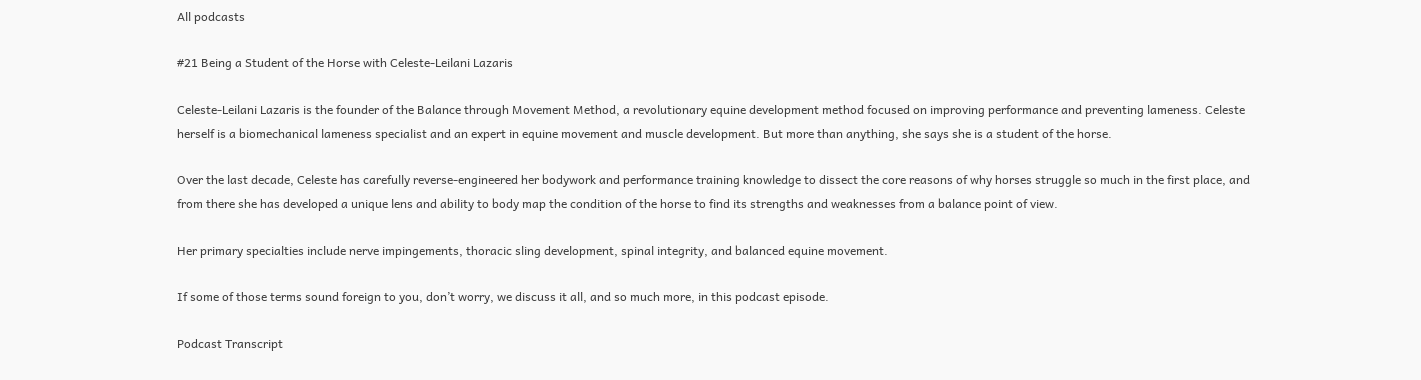All podcasts

#21 Being a Student of the Horse with Celeste-Leilani Lazaris

Celeste-Leilani Lazaris is the founder of the Balance through Movement Method, a revolutionary equine development method focused on improving performance and preventing lameness. Celeste herself is a biomechanical lameness specialist and an expert in equine movement and muscle development. But more than anything, she says she is a student of the horse.

Over the last decade, Celeste has carefully reverse-engineered her bodywork and performance training knowledge to dissect the core reasons of why horses struggle so much in the first place, and from there she has developed a unique lens and ability to body map the condition of the horse to find its strengths and weaknesses from a balance point of view.

Her primary specialties include nerve impingements, thoracic sling development, spinal integrity, and balanced equine movement.

If some of those terms sound foreign to you, don’t worry, we discuss it all, and so much more, in this podcast episode.

Podcast Transcript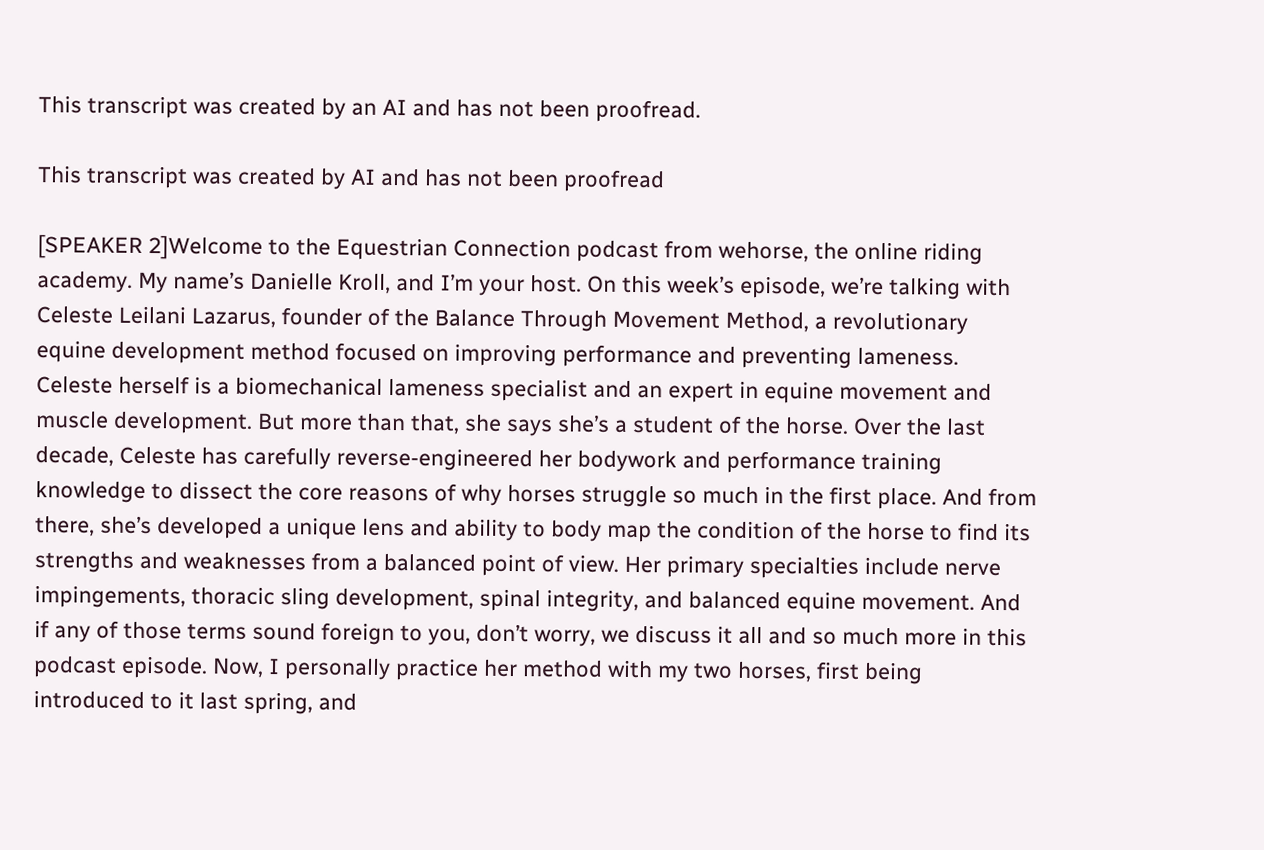This transcript was created by an AI and has not been proofread.

This transcript was created by AI and has not been proofread

[SPEAKER 2]Welcome to the Equestrian Connection podcast from wehorse, the online riding academy. My name’s Danielle Kroll, and I’m your host. On this week’s episode, we’re talking with Celeste Leilani Lazarus, founder of the Balance Through Movement Method, a revolutionary equine development method focused on improving performance and preventing lameness. Celeste herself is a biomechanical lameness specialist and an expert in equine movement and muscle development. But more than that, she says she’s a student of the horse. Over the last decade, Celeste has carefully reverse-engineered her bodywork and performance training knowledge to dissect the core reasons of why horses struggle so much in the first place. And from there, she’s developed a unique lens and ability to body map the condition of the horse to find its strengths and weaknesses from a balanced point of view. Her primary specialties include nerve impingements, thoracic sling development, spinal integrity, and balanced equine movement. And if any of those terms sound foreign to you, don’t worry, we discuss it all and so much more in this podcast episode. Now, I personally practice her method with my two horses, first being introduced to it last spring, and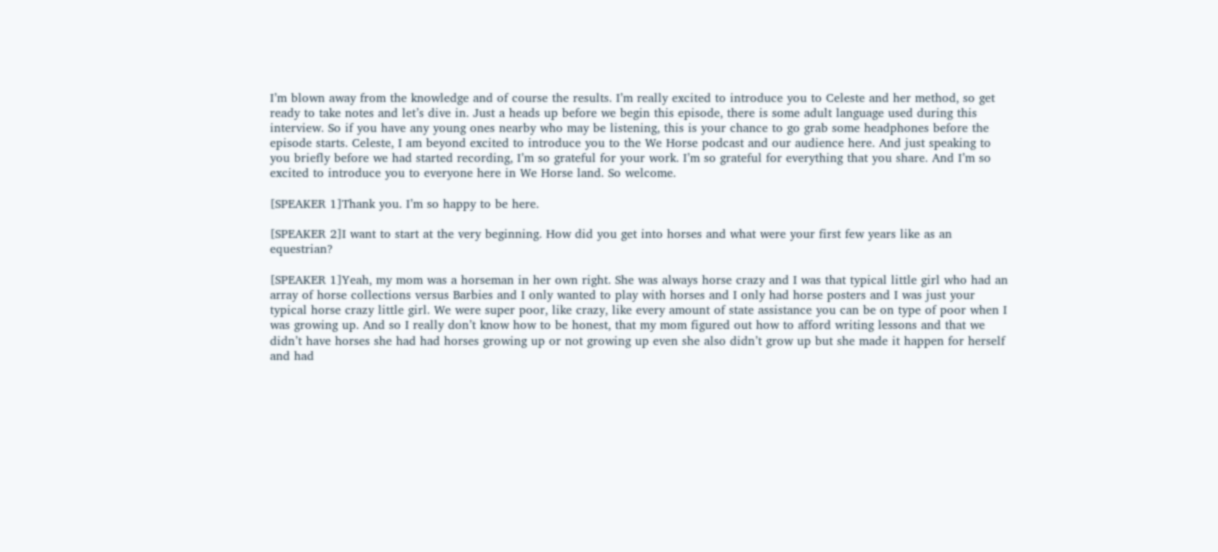I’m blown away from the knowledge and of course the results. I’m really excited to introduce you to Celeste and her method, so get ready to take notes and let’s dive in. Just a heads up before we begin this episode, there is some adult language used during this interview. So if you have any young ones nearby who may be listening, this is your chance to go grab some headphones before the episode starts. Celeste, I am beyond excited to introduce you to the We Horse podcast and our audience here. And just speaking to you briefly before we had started recording, I’m so grateful for your work. I’m so grateful for everything that you share. And I’m so excited to introduce you to everyone here in We Horse land. So welcome.

[SPEAKER 1]Thank you. I’m so happy to be here.

[SPEAKER 2]I want to start at the very beginning. How did you get into horses and what were your first few years like as an equestrian?

[SPEAKER 1]Yeah, my mom was a horseman in her own right. She was always horse crazy and I was that typical little girl who had an array of horse collections versus Barbies and I only wanted to play with horses and I only had horse posters and I was just your typical horse crazy little girl. We were super poor, like crazy, like every amount of state assistance you can be on type of poor when I was growing up. And so I really don’t know how to be honest, that my mom figured out how to afford writing lessons and that we didn’t have horses she had had horses growing up or not growing up even she also didn’t grow up but she made it happen for herself and had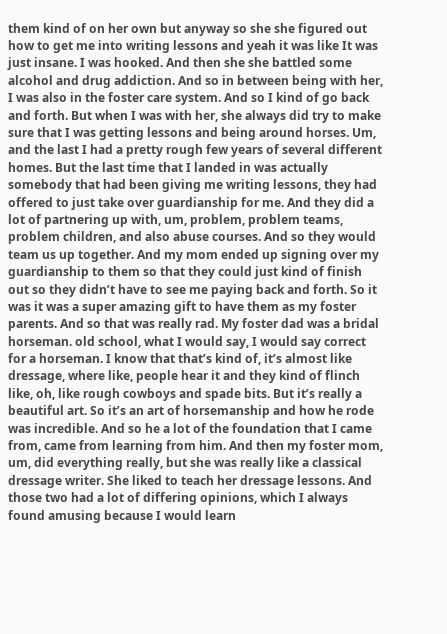them kind of on her own but anyway so she she figured out how to get me into writing lessons and yeah it was like It was just insane. I was hooked. And then she she battled some alcohol and drug addiction. And so in between being with her, I was also in the foster care system. And so I kind of go back and forth. But when I was with her, she always did try to make sure that I was getting lessons and being around horses. Um, and the last I had a pretty rough few years of several different homes. But the last time that I landed in was actually somebody that had been giving me writing lessons, they had offered to just take over guardianship for me. And they did a lot of partnering up with, um, problem, problem teams, problem children, and also abuse courses. And so they would team us up together. And my mom ended up signing over my guardianship to them so that they could just kind of finish out so they didn’t have to see me paying back and forth. So it was it was a super amazing gift to have them as my foster parents. And so that was really rad. My foster dad was a bridal horseman. old school, what I would say, I would say correct for a horseman. I know that that’s kind of, it’s almost like dressage, where like, people hear it and they kind of flinch like, oh, like rough cowboys and spade bits. But it’s really a beautiful art. So it’s an art of horsemanship and how he rode was incredible. And so he a lot of the foundation that I came from, came from learning from him. And then my foster mom, um, did everything really, but she was really like a classical dressage writer. She liked to teach her dressage lessons. And those two had a lot of differing opinions, which I always found amusing because I would learn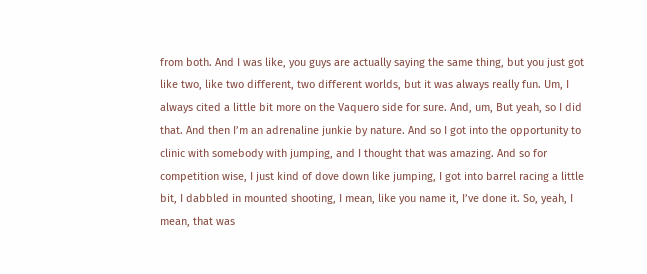from both. And I was like, you guys are actually saying the same thing, but you just got like two, like two different, two different worlds, but it was always really fun. Um, I always cited a little bit more on the Vaquero side for sure. And, um, But yeah, so I did that. And then I’m an adrenaline junkie by nature. And so I got into the opportunity to clinic with somebody with jumping, and I thought that was amazing. And so for competition wise, I just kind of dove down like jumping, I got into barrel racing a little bit, I dabbled in mounted shooting, I mean, like you name it, I’ve done it. So, yeah, I mean, that was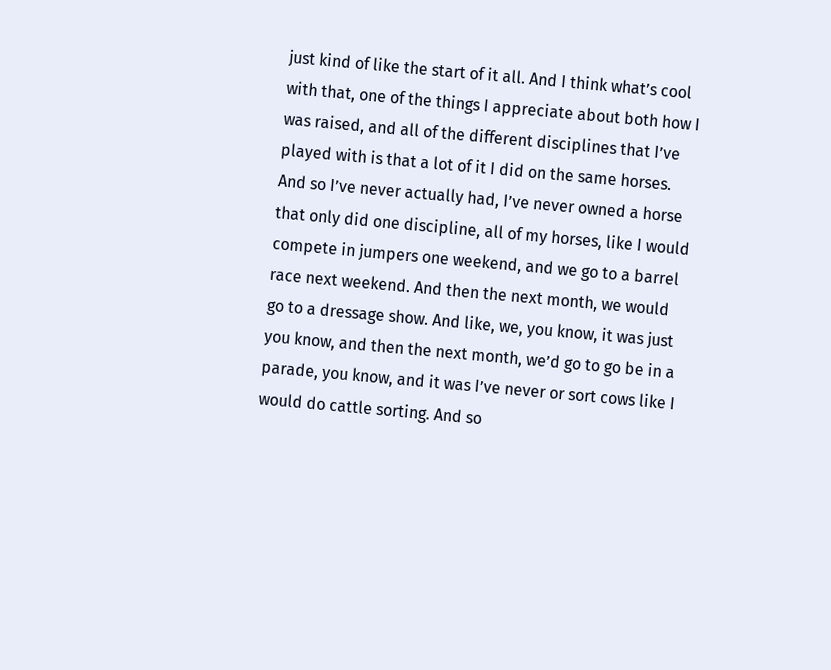just kind of like the start of it all. And I think what’s cool with that, one of the things I appreciate about both how I was raised, and all of the different disciplines that I’ve played with is that a lot of it I did on the same horses. And so I’ve never actually had, I’ve never owned a horse that only did one discipline, all of my horses, like I would compete in jumpers one weekend, and we go to a barrel race next weekend. And then the next month, we would go to a dressage show. And like, we, you know, it was just you know, and then the next month, we’d go to go be in a parade, you know, and it was I’ve never or sort cows like I would do cattle sorting. And so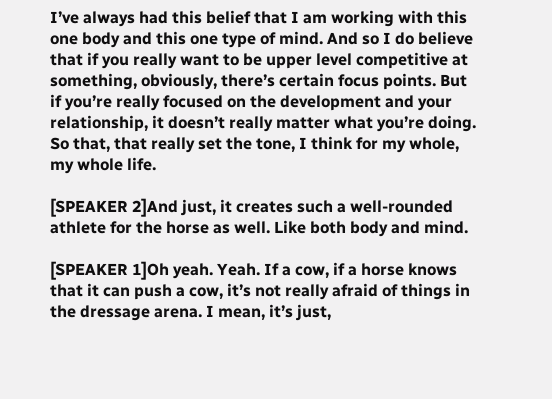I’ve always had this belief that I am working with this one body and this one type of mind. And so I do believe that if you really want to be upper level competitive at something, obviously, there’s certain focus points. But if you’re really focused on the development and your relationship, it doesn’t really matter what you’re doing. So that, that really set the tone, I think for my whole, my whole life.

[SPEAKER 2]And just, it creates such a well-rounded athlete for the horse as well. Like both body and mind.

[SPEAKER 1]Oh yeah. Yeah. If a cow, if a horse knows that it can push a cow, it’s not really afraid of things in the dressage arena. I mean, it’s just,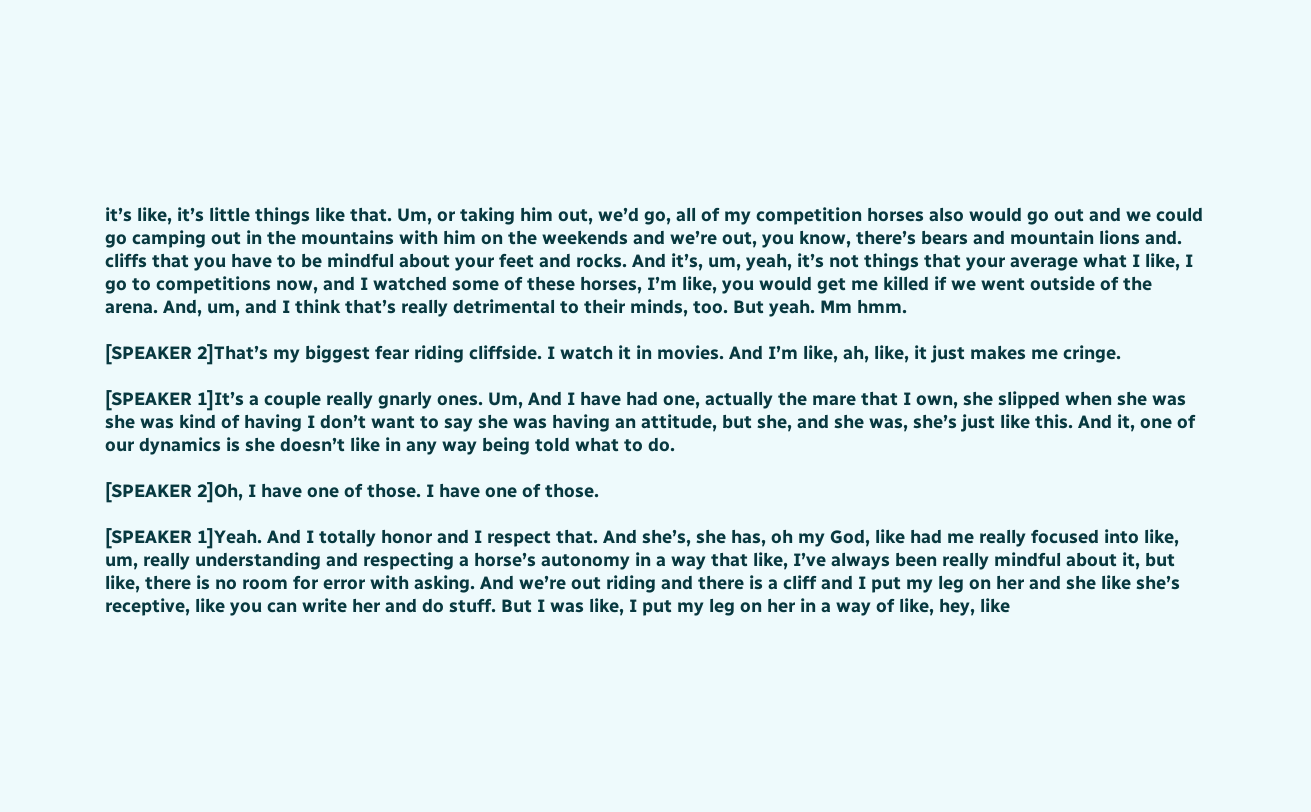it’s like, it’s little things like that. Um, or taking him out, we’d go, all of my competition horses also would go out and we could go camping out in the mountains with him on the weekends and we’re out, you know, there’s bears and mountain lions and. cliffs that you have to be mindful about your feet and rocks. And it’s, um, yeah, it’s not things that your average what I like, I go to competitions now, and I watched some of these horses, I’m like, you would get me killed if we went outside of the arena. And, um, and I think that’s really detrimental to their minds, too. But yeah. Mm hmm.

[SPEAKER 2]That’s my biggest fear riding cliffside. I watch it in movies. And I’m like, ah, like, it just makes me cringe.

[SPEAKER 1]It’s a couple really gnarly ones. Um, And I have had one, actually the mare that I own, she slipped when she was she was kind of having I don’t want to say she was having an attitude, but she, and she was, she’s just like this. And it, one of our dynamics is she doesn’t like in any way being told what to do.

[SPEAKER 2]Oh, I have one of those. I have one of those.

[SPEAKER 1]Yeah. And I totally honor and I respect that. And she’s, she has, oh my God, like had me really focused into like, um, really understanding and respecting a horse’s autonomy in a way that like, I’ve always been really mindful about it, but like, there is no room for error with asking. And we’re out riding and there is a cliff and I put my leg on her and she like she’s receptive, like you can write her and do stuff. But I was like, I put my leg on her in a way of like, hey, like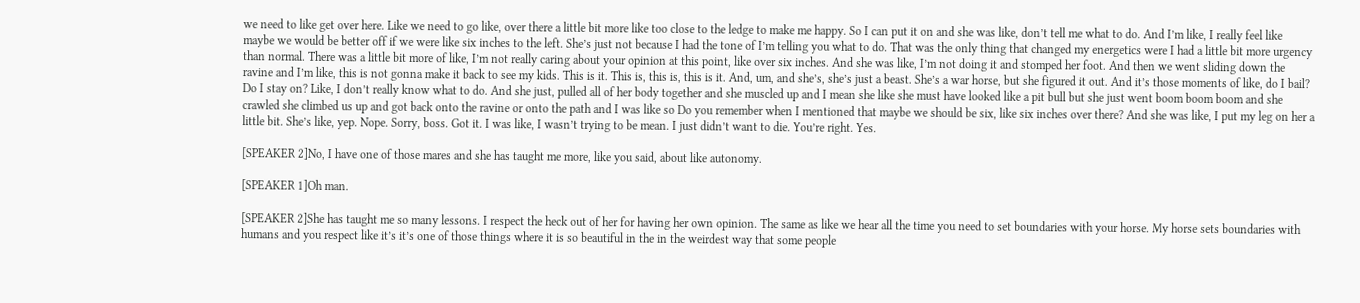we need to like get over here. Like we need to go like, over there a little bit more like too close to the ledge to make me happy. So I can put it on and she was like, don’t tell me what to do. And I’m like, I really feel like maybe we would be better off if we were like six inches to the left. She’s just not because I had the tone of I’m telling you what to do. That was the only thing that changed my energetics were I had a little bit more urgency than normal. There was a little bit more of like, I’m not really caring about your opinion at this point, like over six inches. And she was like, I’m not doing it and stomped her foot. And then we went sliding down the ravine and I’m like, this is not gonna make it back to see my kids. This is it. This is, this is, this is it. And, um, and she’s, she’s just a beast. She’s a war horse, but she figured it out. And it’s those moments of like, do I bail? Do I stay on? Like, I don’t really know what to do. And she just, pulled all of her body together and she muscled up and I mean she like she must have looked like a pit bull but she just went boom boom boom and she crawled she climbed us up and got back onto the ravine or onto the path and I was like so Do you remember when I mentioned that maybe we should be six, like six inches over there? And she was like, I put my leg on her a little bit. She’s like, yep. Nope. Sorry, boss. Got it. I was like, I wasn’t trying to be mean. I just didn’t want to die. You’re right. Yes.

[SPEAKER 2]No, I have one of those mares and she has taught me more, like you said, about like autonomy.

[SPEAKER 1]Oh man.

[SPEAKER 2]She has taught me so many lessons. I respect the heck out of her for having her own opinion. The same as like we hear all the time you need to set boundaries with your horse. My horse sets boundaries with humans and you respect like it’s it’s one of those things where it is so beautiful in the in the weirdest way that some people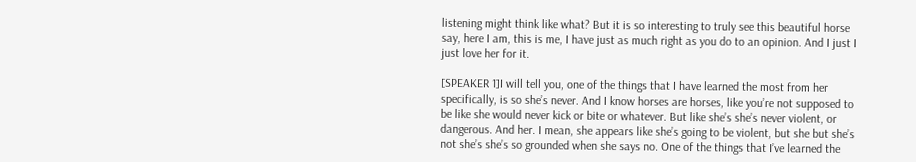listening might think like what? But it is so interesting to truly see this beautiful horse say, here I am, this is me, I have just as much right as you do to an opinion. And I just I just love her for it.

[SPEAKER 1]I will tell you, one of the things that I have learned the most from her specifically, is so she’s never. And I know horses are horses, like you’re not supposed to be like she would never kick or bite or whatever. But like she’s she’s never violent, or dangerous. And her. I mean, she appears like she’s going to be violent, but she but she’s not she’s she’s so grounded when she says no. One of the things that I’ve learned the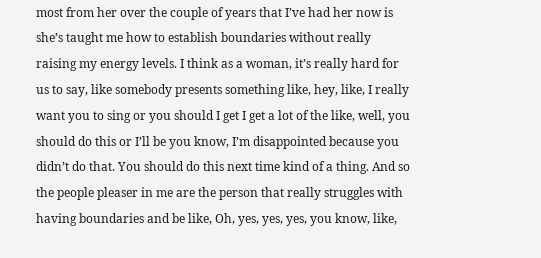most from her over the couple of years that I’ve had her now is she’s taught me how to establish boundaries without really raising my energy levels. I think as a woman, it’s really hard for us to say, like somebody presents something like, hey, like, I really want you to sing or you should I get I get a lot of the like, well, you should do this or I’ll be you know, I’m disappointed because you didn’t do that. You should do this next time kind of a thing. And so the people pleaser in me are the person that really struggles with having boundaries and be like, Oh, yes, yes, yes, you know, like,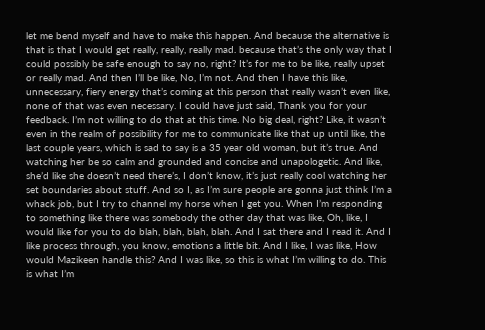let me bend myself and have to make this happen. And because the alternative is that is that I would get really, really, really mad. because that’s the only way that I could possibly be safe enough to say no, right? It’s for me to be like, really upset or really mad. And then I’ll be like, No, I’m not. And then I have this like, unnecessary, fiery energy that’s coming at this person that really wasn’t even like, none of that was even necessary. I could have just said, Thank you for your feedback. I’m not willing to do that at this time. No big deal, right? Like, it wasn’t even in the realm of possibility for me to communicate like that up until like, the last couple years, which is sad to say is a 35 year old woman, but it’s true. And watching her be so calm and grounded and concise and unapologetic. And like, she’d like she doesn’t need there’s, I don’t know, it’s just really cool watching her set boundaries about stuff. And so I, as I’m sure people are gonna just think I’m a whack job, but I try to channel my horse when I get you. When I’m responding to something like there was somebody the other day that was like, Oh, like, I would like for you to do blah, blah, blah, blah. And I sat there and I read it. And I like process through, you know, emotions a little bit. And I like, I was like, How would Mazikeen handle this? And I was like, so this is what I’m willing to do. This is what I’m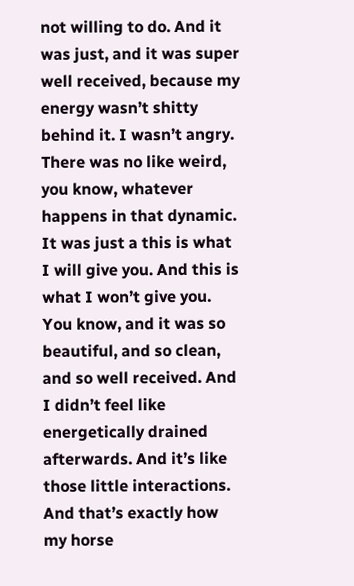not willing to do. And it was just, and it was super well received, because my energy wasn’t shitty behind it. I wasn’t angry. There was no like weird, you know, whatever happens in that dynamic. It was just a this is what I will give you. And this is what I won’t give you. You know, and it was so beautiful, and so clean, and so well received. And I didn’t feel like energetically drained afterwards. And it’s like those little interactions. And that’s exactly how my horse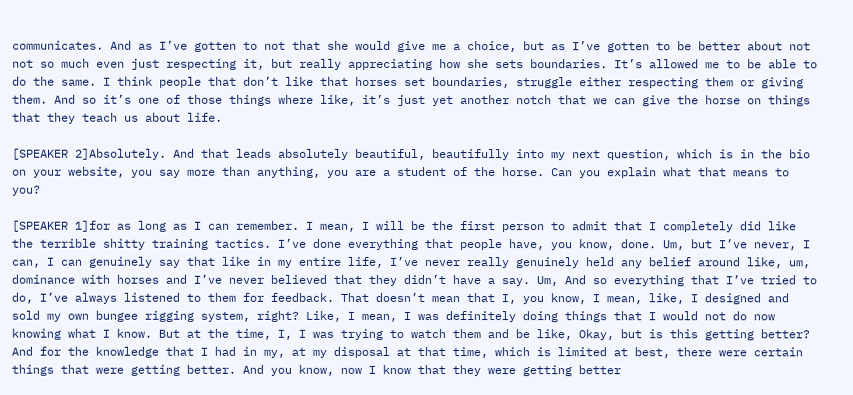communicates. And as I’ve gotten to not that she would give me a choice, but as I’ve gotten to be better about not not so much even just respecting it, but really appreciating how she sets boundaries. It’s allowed me to be able to do the same. I think people that don’t like that horses set boundaries, struggle either respecting them or giving them. And so it’s one of those things where like, it’s just yet another notch that we can give the horse on things that they teach us about life.

[SPEAKER 2]Absolutely. And that leads absolutely beautiful, beautifully into my next question, which is in the bio on your website, you say more than anything, you are a student of the horse. Can you explain what that means to you?

[SPEAKER 1]for as long as I can remember. I mean, I will be the first person to admit that I completely did like the terrible shitty training tactics. I’ve done everything that people have, you know, done. Um, but I’ve never, I can, I can genuinely say that like in my entire life, I’ve never really genuinely held any belief around like, um, dominance with horses and I’ve never believed that they didn’t have a say. Um, And so everything that I’ve tried to do, I’ve always listened to them for feedback. That doesn’t mean that I, you know, I mean, like, I designed and sold my own bungee rigging system, right? Like, I mean, I was definitely doing things that I would not do now knowing what I know. But at the time, I, I was trying to watch them and be like, Okay, but is this getting better? And for the knowledge that I had in my, at my disposal at that time, which is limited at best, there were certain things that were getting better. And you know, now I know that they were getting better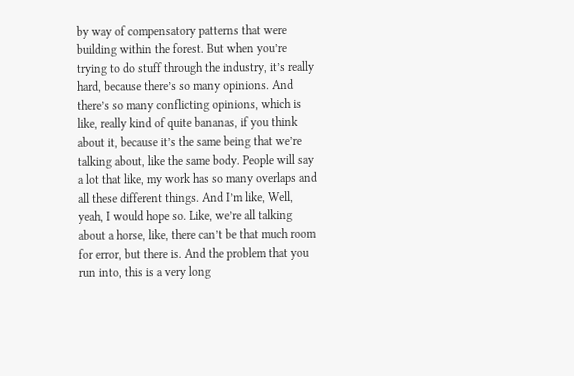by way of compensatory patterns that were building within the forest. But when you’re trying to do stuff through the industry, it’s really hard, because there’s so many opinions. And there’s so many conflicting opinions, which is like, really kind of quite bananas, if you think about it, because it’s the same being that we’re talking about, like the same body. People will say a lot that like, my work has so many overlaps and all these different things. And I’m like, Well, yeah, I would hope so. Like, we’re all talking about a horse, like, there can’t be that much room for error, but there is. And the problem that you run into, this is a very long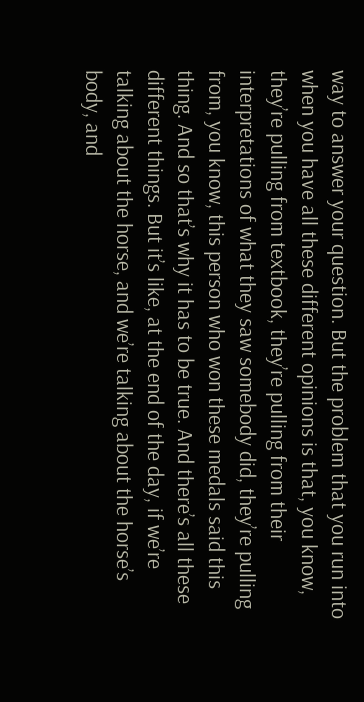way to answer your question. But the problem that you run into when you have all these different opinions is that, you know, they’re pulling from textbook, they’re pulling from their interpretations of what they saw somebody did, they’re pulling from, you know, this person who won these medals said this thing. And so that’s why it has to be true. And there’s all these different things. But it’s like, at the end of the day, if we’re talking about the horse, and we’re talking about the horse’s body, and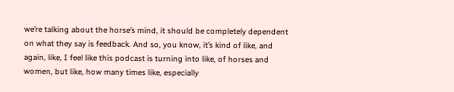we’re talking about the horse’s mind, it should be completely dependent on what they say is feedback. And so, you know, it’s kind of like, and again, like, I feel like this podcast is turning into like, of horses and women, but like, how many times like, especially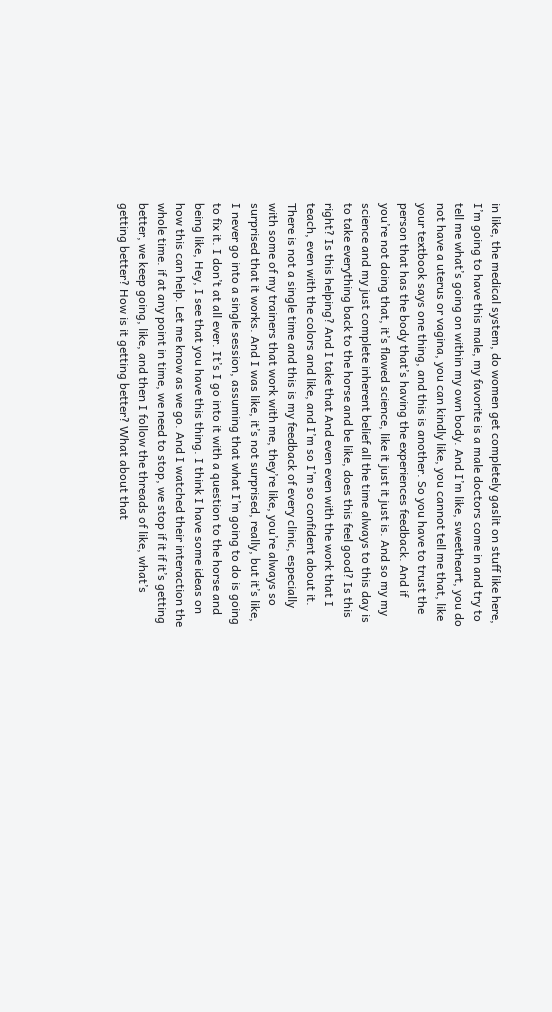in like, the medical system, do women get completely gaslit on stuff like here, I’m going to have this male, my favorite is a male doctors come in and try to tell me what’s going on within my own body. And I’m like, sweetheart, you do not have a uterus or vagina, you can kindly like, you cannot tell me that, like your textbook says one thing, and this is another. So you have to trust the person that has the body that’s having the experiences feedback. And if you’re not doing that, it’s flawed science, like it just it just is. And so my my science and my just complete inherent belief all the time always to this day is to take everything back to the horse and be like, does this feel good? Is this right? Is this helping? And I take that And even even with the work that I teach, even with the colors and like, and I’m so I’m so confident about it. There is not a single time and this is my feedback of every clinic, especially with some of my trainers that work with me, they’re like, you’re always so surprised that it works. And I was like, it’s not surprised, really, but it’s like, I never go into a single session, assuming that what I’m going to do is going to fix it. I don’t at all ever. It’s I go into it with a question to the horse and being like, Hey, I see that you have this thing. I think I have some ideas on how this can help. Let me know as we go. And I watched their interaction the whole time. if at any point in time, we need to stop, we stop if it if it’s getting better, we keep going, like, and then I follow the threads of like, what’s getting better? How is it getting better? What about that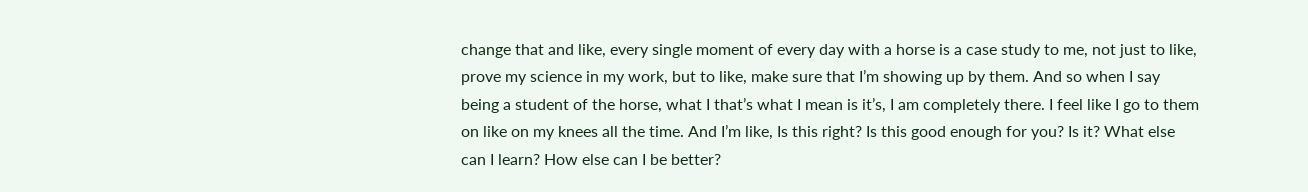change that and like, every single moment of every day with a horse is a case study to me, not just to like, prove my science in my work, but to like, make sure that I’m showing up by them. And so when I say being a student of the horse, what I that’s what I mean is it’s, I am completely there. I feel like I go to them on like on my knees all the time. And I’m like, Is this right? Is this good enough for you? Is it? What else can I learn? How else can I be better?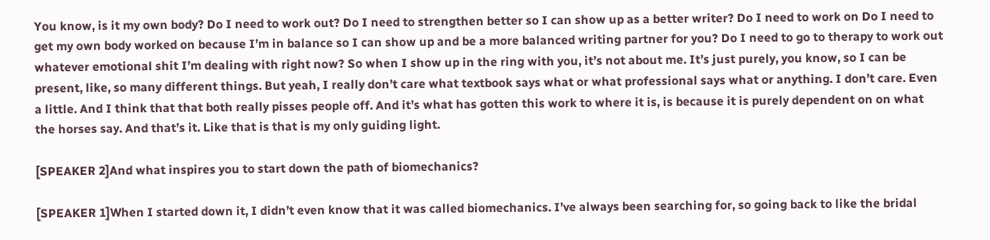You know, is it my own body? Do I need to work out? Do I need to strengthen better so I can show up as a better writer? Do I need to work on Do I need to get my own body worked on because I’m in balance so I can show up and be a more balanced writing partner for you? Do I need to go to therapy to work out whatever emotional shit I’m dealing with right now? So when I show up in the ring with you, it’s not about me. It’s just purely, you know, so I can be present, like, so many different things. But yeah, I really don’t care what textbook says what or what professional says what or anything. I don’t care. Even a little. And I think that that both really pisses people off. And it’s what has gotten this work to where it is, is because it is purely dependent on on what the horses say. And that’s it. Like that is that is my only guiding light.

[SPEAKER 2]And what inspires you to start down the path of biomechanics?

[SPEAKER 1]When I started down it, I didn’t even know that it was called biomechanics. I’ve always been searching for, so going back to like the bridal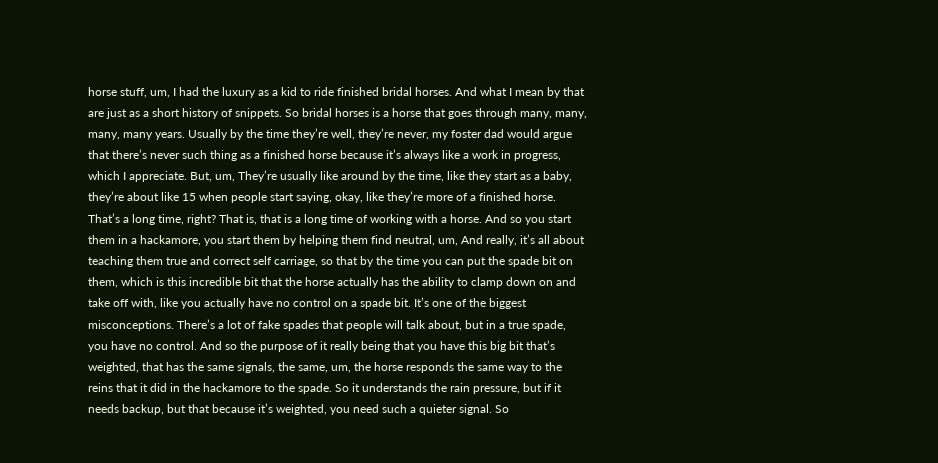horse stuff, um, I had the luxury as a kid to ride finished bridal horses. And what I mean by that are just as a short history of snippets. So bridal horses is a horse that goes through many, many, many, many years. Usually by the time they’re well, they’re never, my foster dad would argue that there’s never such thing as a finished horse because it’s always like a work in progress, which I appreciate. But, um, They’re usually like around by the time, like they start as a baby, they’re about like 15 when people start saying, okay, like they’re more of a finished horse. That’s a long time, right? That is, that is a long time of working with a horse. And so you start them in a hackamore, you start them by helping them find neutral, um, And really, it’s all about teaching them true and correct self carriage, so that by the time you can put the spade bit on them, which is this incredible bit that the horse actually has the ability to clamp down on and take off with, like you actually have no control on a spade bit. It’s one of the biggest misconceptions. There’s a lot of fake spades that people will talk about, but in a true spade, you have no control. And so the purpose of it really being that you have this big bit that’s weighted, that has the same signals, the same, um, the horse responds the same way to the reins that it did in the hackamore to the spade. So it understands the rain pressure, but if it needs backup, but that because it’s weighted, you need such a quieter signal. So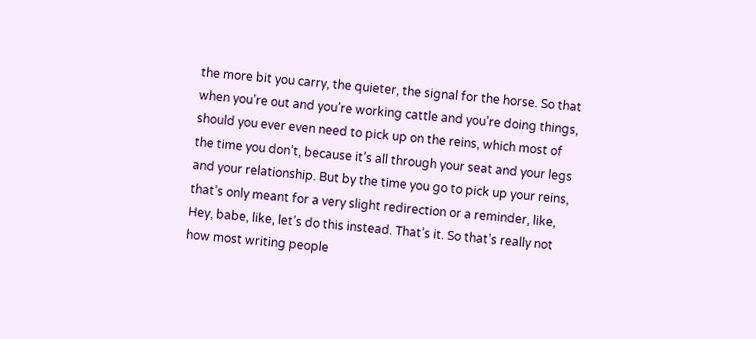the more bit you carry, the quieter, the signal for the horse. So that when you’re out and you’re working cattle and you’re doing things, should you ever even need to pick up on the reins, which most of the time you don’t, because it’s all through your seat and your legs and your relationship. But by the time you go to pick up your reins, that’s only meant for a very slight redirection or a reminder, like, Hey, babe, like, let’s do this instead. That’s it. So that’s really not how most writing people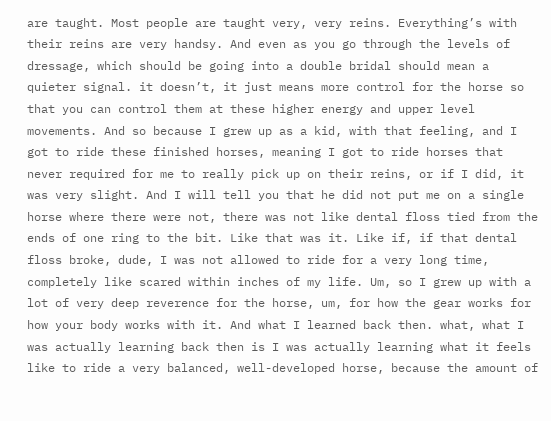are taught. Most people are taught very, very reins. Everything’s with their reins are very handsy. And even as you go through the levels of dressage, which should be going into a double bridal should mean a quieter signal. it doesn’t, it just means more control for the horse so that you can control them at these higher energy and upper level movements. And so because I grew up as a kid, with that feeling, and I got to ride these finished horses, meaning I got to ride horses that never required for me to really pick up on their reins, or if I did, it was very slight. And I will tell you that he did not put me on a single horse where there were not, there was not like dental floss tied from the ends of one ring to the bit. Like that was it. Like if, if that dental floss broke, dude, I was not allowed to ride for a very long time, completely like scared within inches of my life. Um, so I grew up with a lot of very deep reverence for the horse, um, for how the gear works for how your body works with it. And what I learned back then. what, what I was actually learning back then is I was actually learning what it feels like to ride a very balanced, well-developed horse, because the amount of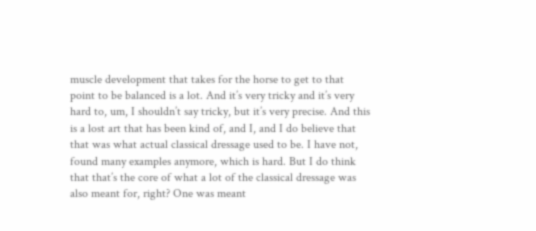muscle development that takes for the horse to get to that point to be balanced is a lot. And it’s very tricky and it’s very hard to, um, I shouldn’t say tricky, but it’s very precise. And this is a lost art that has been kind of, and I, and I do believe that that was what actual classical dressage used to be. I have not, found many examples anymore, which is hard. But I do think that that’s the core of what a lot of the classical dressage was also meant for, right? One was meant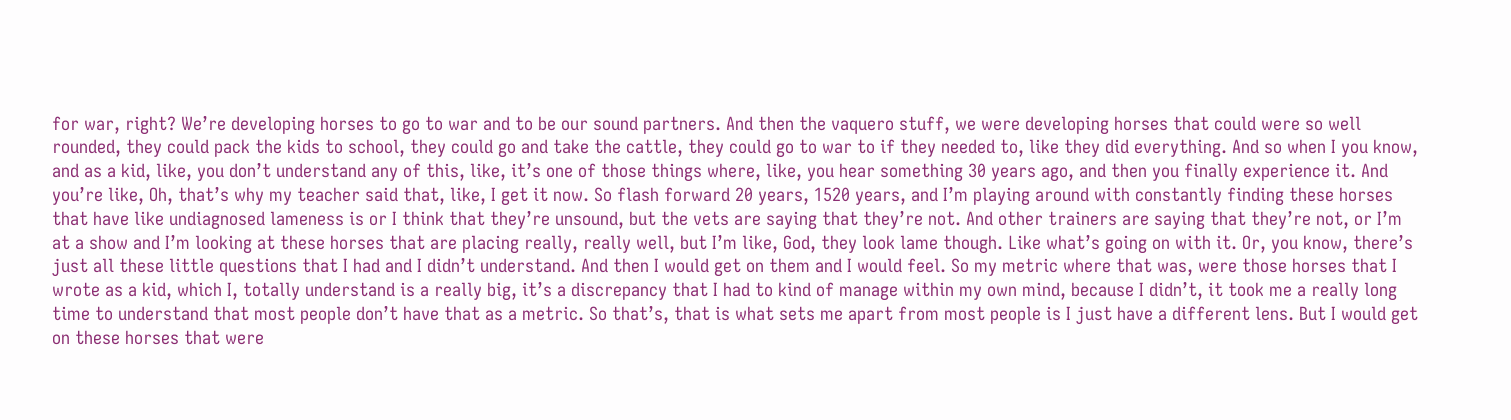for war, right? We’re developing horses to go to war and to be our sound partners. And then the vaquero stuff, we were developing horses that could were so well rounded, they could pack the kids to school, they could go and take the cattle, they could go to war to if they needed to, like they did everything. And so when I you know, and as a kid, like, you don’t understand any of this, like, it’s one of those things where, like, you hear something 30 years ago, and then you finally experience it. And you’re like, Oh, that’s why my teacher said that, like, I get it now. So flash forward 20 years, 1520 years, and I’m playing around with constantly finding these horses that have like undiagnosed lameness is or I think that they’re unsound, but the vets are saying that they’re not. And other trainers are saying that they’re not, or I’m at a show and I’m looking at these horses that are placing really, really well, but I’m like, God, they look lame though. Like what’s going on with it. Or, you know, there’s just all these little questions that I had and I didn’t understand. And then I would get on them and I would feel. So my metric where that was, were those horses that I wrote as a kid, which I, totally understand is a really big, it’s a discrepancy that I had to kind of manage within my own mind, because I didn’t, it took me a really long time to understand that most people don’t have that as a metric. So that’s, that is what sets me apart from most people is I just have a different lens. But I would get on these horses that were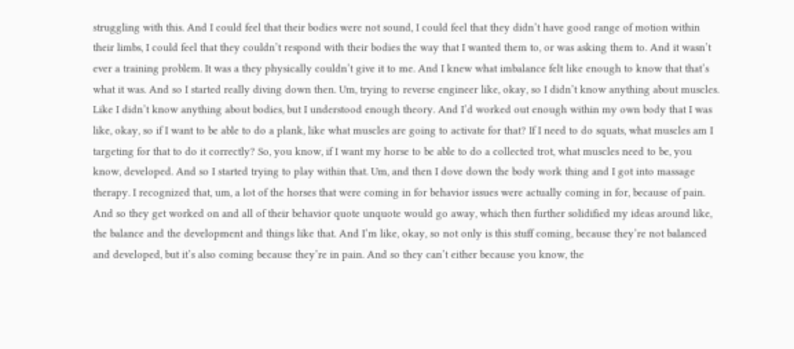struggling with this. And I could feel that their bodies were not sound, I could feel that they didn’t have good range of motion within their limbs, I could feel that they couldn’t respond with their bodies the way that I wanted them to, or was asking them to. And it wasn’t ever a training problem. It was a they physically couldn’t give it to me. And I knew what imbalance felt like enough to know that that’s what it was. And so I started really diving down then. Um, trying to reverse engineer like, okay, so I didn’t know anything about muscles. Like I didn’t know anything about bodies, but I understood enough theory. And I’d worked out enough within my own body that I was like, okay, so if I want to be able to do a plank, like what muscles are going to activate for that? If I need to do squats, what muscles am I targeting for that to do it correctly? So, you know, if I want my horse to be able to do a collected trot, what muscles need to be, you know, developed. And so I started trying to play within that. Um, and then I dove down the body work thing and I got into massage therapy. I recognized that, um, a lot of the horses that were coming in for behavior issues were actually coming in for, because of pain. And so they get worked on and all of their behavior quote unquote would go away, which then further solidified my ideas around like, the balance and the development and things like that. And I’m like, okay, so not only is this stuff coming, because they’re not balanced and developed, but it’s also coming because they’re in pain. And so they can’t either because you know, the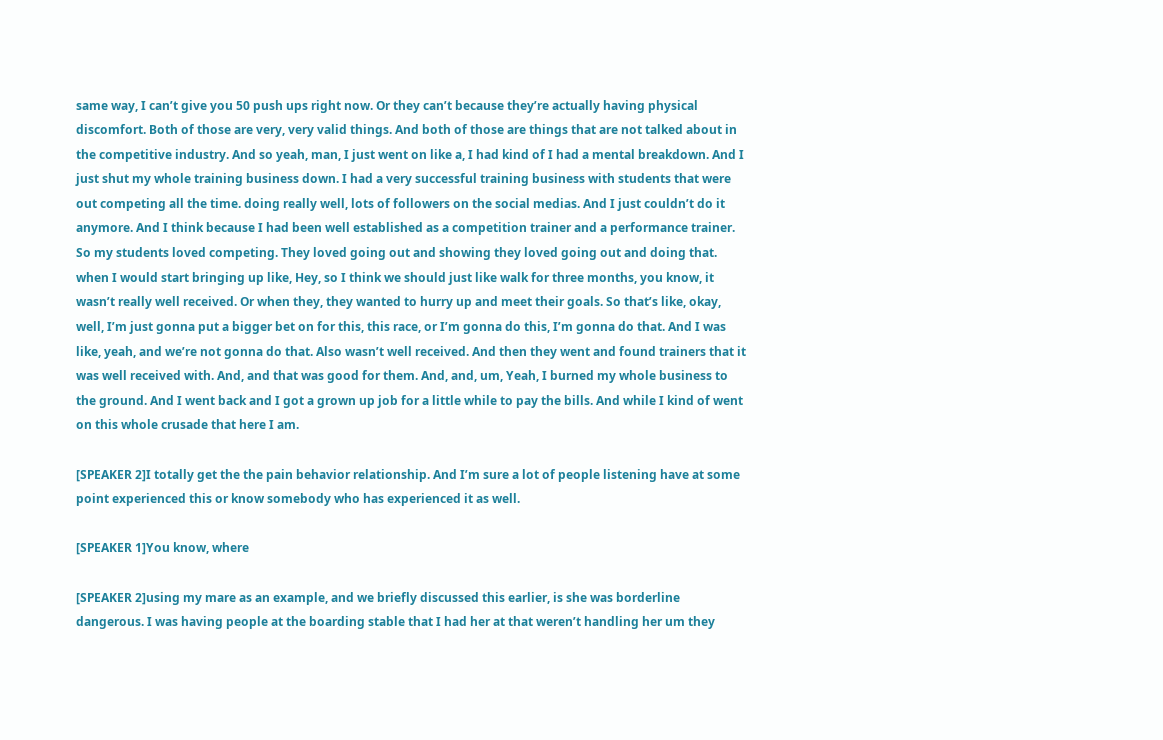same way, I can’t give you 50 push ups right now. Or they can’t because they’re actually having physical discomfort. Both of those are very, very valid things. And both of those are things that are not talked about in the competitive industry. And so yeah, man, I just went on like a, I had kind of I had a mental breakdown. And I just shut my whole training business down. I had a very successful training business with students that were out competing all the time. doing really well, lots of followers on the social medias. And I just couldn’t do it anymore. And I think because I had been well established as a competition trainer and a performance trainer. So my students loved competing. They loved going out and showing they loved going out and doing that. when I would start bringing up like, Hey, so I think we should just like walk for three months, you know, it wasn’t really well received. Or when they, they wanted to hurry up and meet their goals. So that’s like, okay, well, I’m just gonna put a bigger bet on for this, this race, or I’m gonna do this, I’m gonna do that. And I was like, yeah, and we’re not gonna do that. Also wasn’t well received. And then they went and found trainers that it was well received with. And, and that was good for them. And, and, um, Yeah, I burned my whole business to the ground. And I went back and I got a grown up job for a little while to pay the bills. And while I kind of went on this whole crusade that here I am.

[SPEAKER 2]I totally get the the pain behavior relationship. And I’m sure a lot of people listening have at some point experienced this or know somebody who has experienced it as well.

[SPEAKER 1]You know, where

[SPEAKER 2]using my mare as an example, and we briefly discussed this earlier, is she was borderline dangerous. I was having people at the boarding stable that I had her at that weren’t handling her um they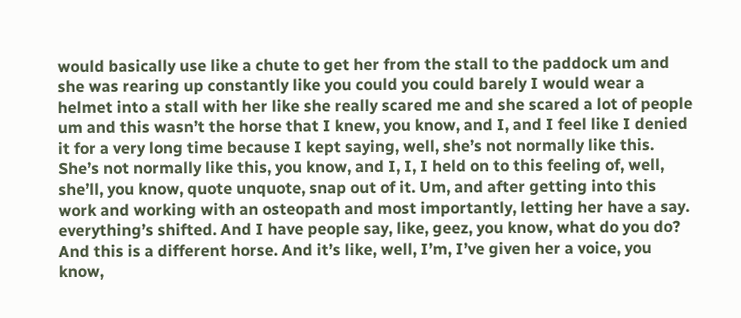would basically use like a chute to get her from the stall to the paddock um and she was rearing up constantly like you could you could barely I would wear a helmet into a stall with her like she really scared me and she scared a lot of people um and this wasn’t the horse that I knew, you know, and I, and I feel like I denied it for a very long time because I kept saying, well, she’s not normally like this. She’s not normally like this, you know, and I, I, I held on to this feeling of, well, she’ll, you know, quote unquote, snap out of it. Um, and after getting into this work and working with an osteopath and most importantly, letting her have a say. everything’s shifted. And I have people say, like, geez, you know, what do you do? And this is a different horse. And it’s like, well, I’m, I’ve given her a voice, you know,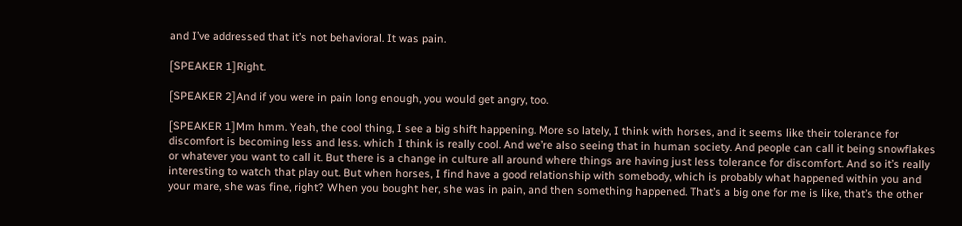and I’ve addressed that it’s not behavioral. It was pain.

[SPEAKER 1]Right.

[SPEAKER 2]And if you were in pain long enough, you would get angry, too.

[SPEAKER 1]Mm hmm. Yeah, the cool thing, I see a big shift happening. More so lately, I think with horses, and it seems like their tolerance for discomfort is becoming less and less. which I think is really cool. And we’re also seeing that in human society. And people can call it being snowflakes or whatever you want to call it. But there is a change in culture all around where things are having just less tolerance for discomfort. And so it’s really interesting to watch that play out. But when horses, I find have a good relationship with somebody, which is probably what happened within you and your mare, she was fine, right? When you bought her, she was in pain, and then something happened. That’s a big one for me is like, that’s the other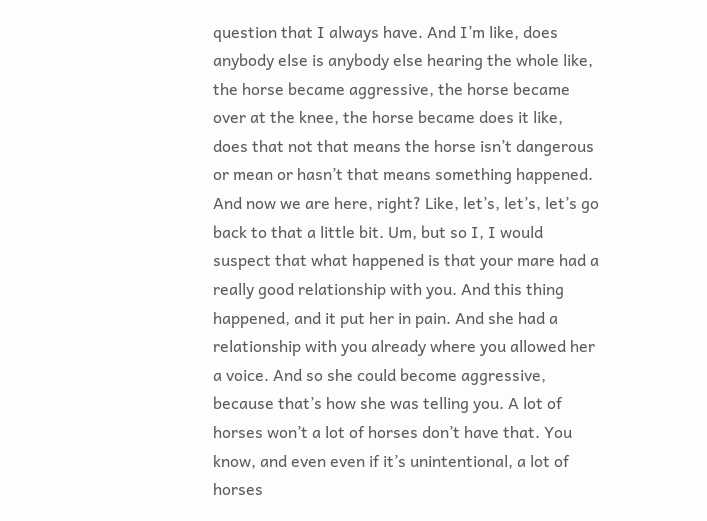question that I always have. And I’m like, does anybody else is anybody else hearing the whole like, the horse became aggressive, the horse became over at the knee, the horse became does it like, does that not that means the horse isn’t dangerous or mean or hasn’t that means something happened. And now we are here, right? Like, let’s, let’s, let’s go back to that a little bit. Um, but so I, I would suspect that what happened is that your mare had a really good relationship with you. And this thing happened, and it put her in pain. And she had a relationship with you already where you allowed her a voice. And so she could become aggressive, because that’s how she was telling you. A lot of horses won’t a lot of horses don’t have that. You know, and even even if it’s unintentional, a lot of horses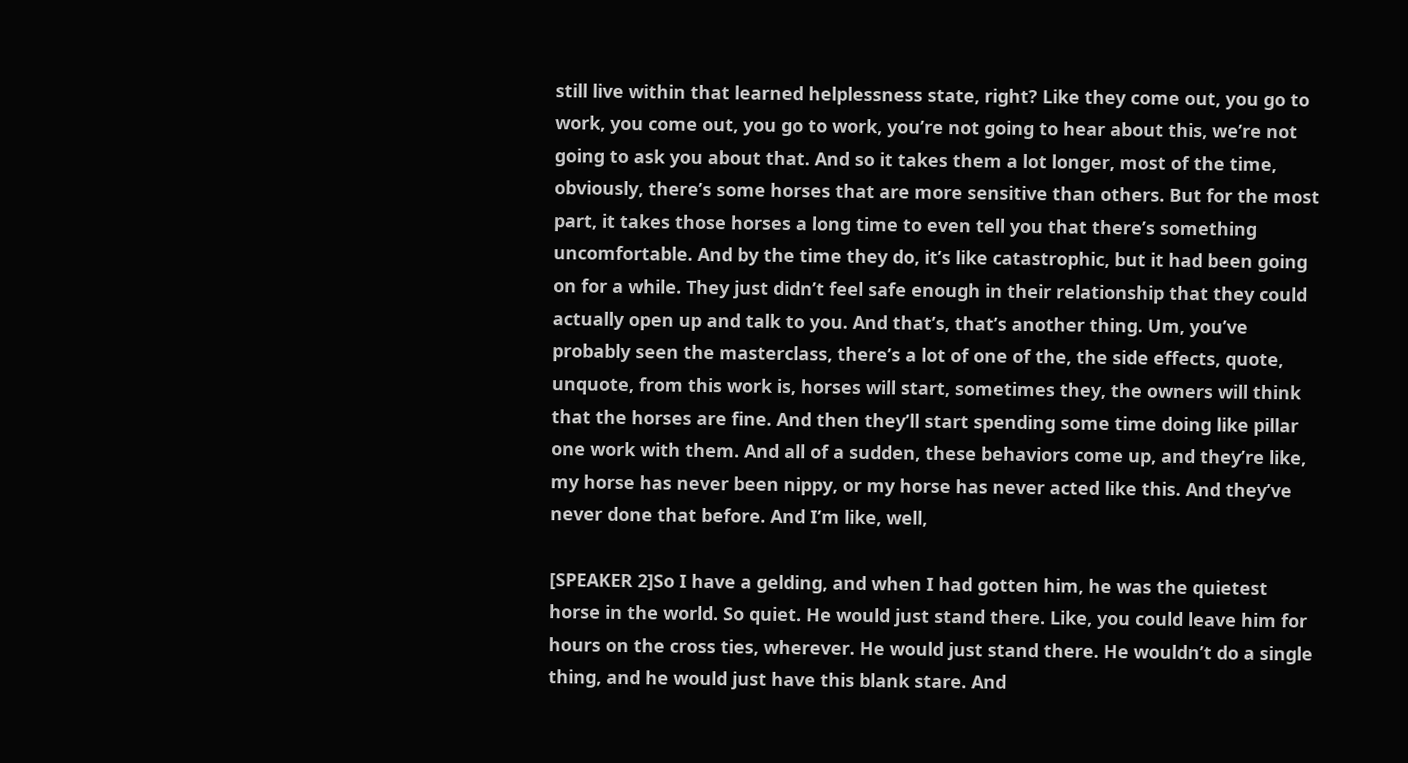still live within that learned helplessness state, right? Like they come out, you go to work, you come out, you go to work, you’re not going to hear about this, we’re not going to ask you about that. And so it takes them a lot longer, most of the time, obviously, there’s some horses that are more sensitive than others. But for the most part, it takes those horses a long time to even tell you that there’s something uncomfortable. And by the time they do, it’s like catastrophic, but it had been going on for a while. They just didn’t feel safe enough in their relationship that they could actually open up and talk to you. And that’s, that’s another thing. Um, you’ve probably seen the masterclass, there’s a lot of one of the, the side effects, quote, unquote, from this work is, horses will start, sometimes they, the owners will think that the horses are fine. And then they’ll start spending some time doing like pillar one work with them. And all of a sudden, these behaviors come up, and they’re like, my horse has never been nippy, or my horse has never acted like this. And they’ve never done that before. And I’m like, well,

[SPEAKER 2]So I have a gelding, and when I had gotten him, he was the quietest horse in the world. So quiet. He would just stand there. Like, you could leave him for hours on the cross ties, wherever. He would just stand there. He wouldn’t do a single thing, and he would just have this blank stare. And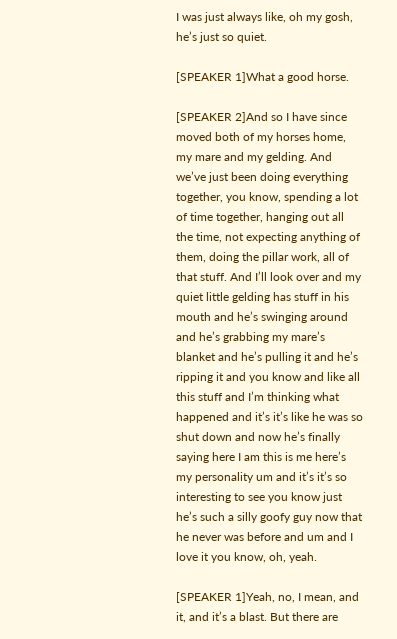I was just always like, oh my gosh, he’s just so quiet.

[SPEAKER 1]What a good horse.

[SPEAKER 2]And so I have since moved both of my horses home, my mare and my gelding. And we’ve just been doing everything together, you know, spending a lot of time together, hanging out all the time, not expecting anything of them, doing the pillar work, all of that stuff. And I’ll look over and my quiet little gelding has stuff in his mouth and he’s swinging around and he’s grabbing my mare’s blanket and he’s pulling it and he’s ripping it and you know and like all this stuff and I’m thinking what happened and it’s it’s like he was so shut down and now he’s finally saying here I am this is me here’s my personality um and it’s it’s so interesting to see you know just he’s such a silly goofy guy now that he never was before and um and I love it you know, oh, yeah.

[SPEAKER 1]Yeah, no, I mean, and it, and it’s a blast. But there are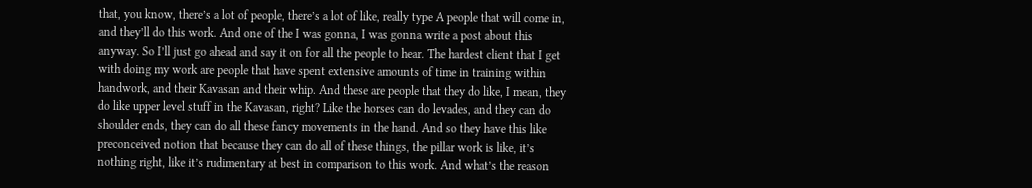that, you know, there’s a lot of people, there’s a lot of like, really type A people that will come in, and they’ll do this work. And one of the I was gonna, I was gonna write a post about this anyway. So I’ll just go ahead and say it on for all the people to hear. The hardest client that I get with doing my work are people that have spent extensive amounts of time in training within handwork, and their Kavasan and their whip. And these are people that they do like, I mean, they do like upper level stuff in the Kavasan, right? Like the horses can do levades, and they can do shoulder ends, they can do all these fancy movements in the hand. And so they have this like preconceived notion that because they can do all of these things, the pillar work is like, it’s nothing right, like it’s rudimentary at best in comparison to this work. And what’s the reason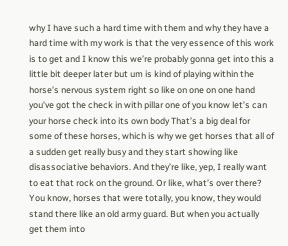why I have such a hard time with them and why they have a hard time with my work is that the very essence of this work is to get and I know this we’re probably gonna get into this a little bit deeper later but um is kind of playing within the horse’s nervous system right so like on one on one hand you’ve got the check in with pillar one of you know let’s can your horse check into its own body That’s a big deal for some of these horses, which is why we get horses that all of a sudden get really busy and they start showing like disassociative behaviors. And they’re like, yep, I really want to eat that rock on the ground. Or like, what’s over there? You know, horses that were totally, you know, they would stand there like an old army guard. But when you actually get them into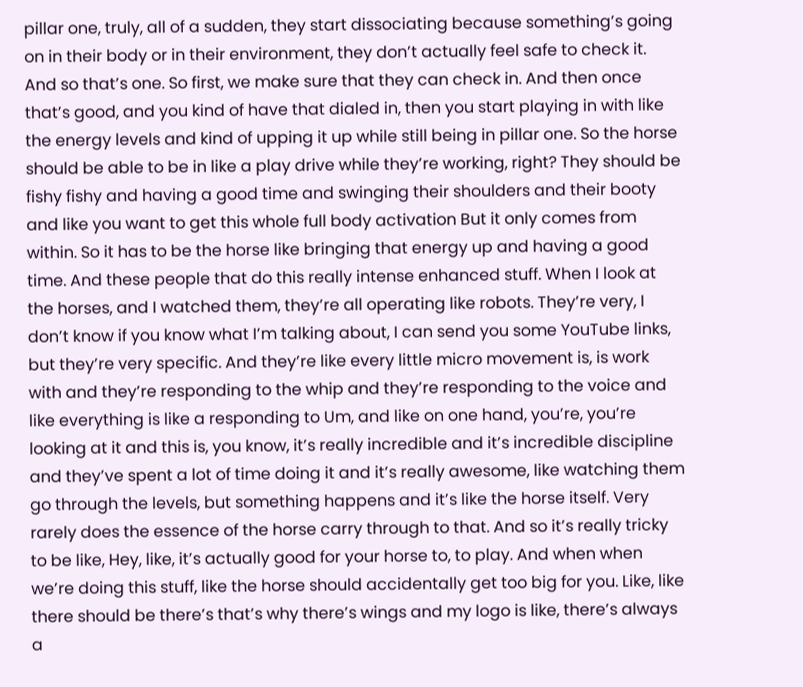pillar one, truly, all of a sudden, they start dissociating because something’s going on in their body or in their environment, they don’t actually feel safe to check it. And so that’s one. So first, we make sure that they can check in. And then once that’s good, and you kind of have that dialed in, then you start playing in with like the energy levels and kind of upping it up while still being in pillar one. So the horse should be able to be in like a play drive while they’re working, right? They should be fishy fishy and having a good time and swinging their shoulders and their booty and like you want to get this whole full body activation But it only comes from within. So it has to be the horse like bringing that energy up and having a good time. And these people that do this really intense enhanced stuff. When I look at the horses, and I watched them, they’re all operating like robots. They’re very, I don’t know if you know what I’m talking about, I can send you some YouTube links, but they’re very specific. And they’re like every little micro movement is, is work with and they’re responding to the whip and they’re responding to the voice and like everything is like a responding to Um, and like on one hand, you’re, you’re looking at it and this is, you know, it’s really incredible and it’s incredible discipline and they’ve spent a lot of time doing it and it’s really awesome, like watching them go through the levels, but something happens and it’s like the horse itself. Very rarely does the essence of the horse carry through to that. And so it’s really tricky to be like, Hey, like, it’s actually good for your horse to, to play. And when when we’re doing this stuff, like the horse should accidentally get too big for you. Like, like there should be there’s that’s why there’s wings and my logo is like, there’s always a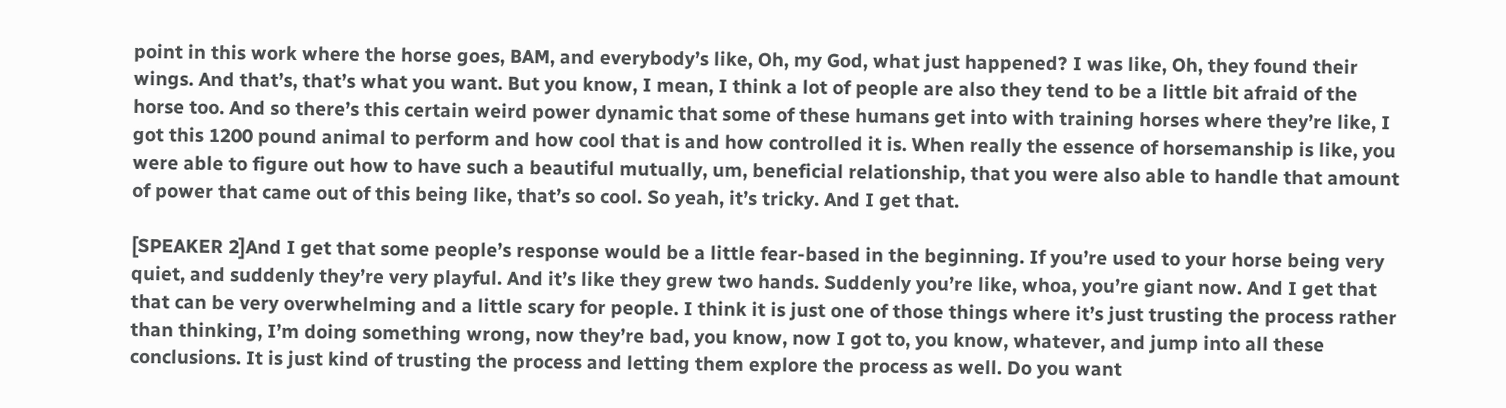point in this work where the horse goes, BAM, and everybody’s like, Oh, my God, what just happened? I was like, Oh, they found their wings. And that’s, that’s what you want. But you know, I mean, I think a lot of people are also they tend to be a little bit afraid of the horse too. And so there’s this certain weird power dynamic that some of these humans get into with training horses where they’re like, I got this 1200 pound animal to perform and how cool that is and how controlled it is. When really the essence of horsemanship is like, you were able to figure out how to have such a beautiful mutually, um, beneficial relationship, that you were also able to handle that amount of power that came out of this being like, that’s so cool. So yeah, it’s tricky. And I get that.

[SPEAKER 2]And I get that some people’s response would be a little fear-based in the beginning. If you’re used to your horse being very quiet, and suddenly they’re very playful. And it’s like they grew two hands. Suddenly you’re like, whoa, you’re giant now. And I get that that can be very overwhelming and a little scary for people. I think it is just one of those things where it’s just trusting the process rather than thinking, I’m doing something wrong, now they’re bad, you know, now I got to, you know, whatever, and jump into all these conclusions. It is just kind of trusting the process and letting them explore the process as well. Do you want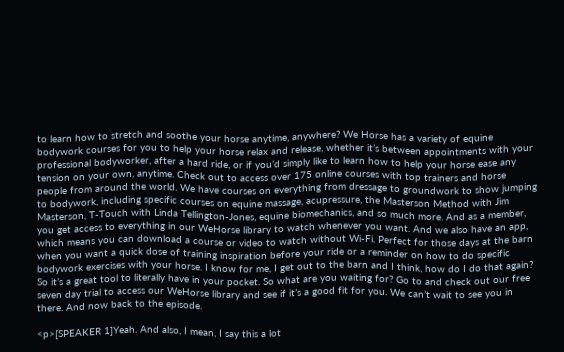to learn how to stretch and soothe your horse anytime, anywhere? We Horse has a variety of equine bodywork courses for you to help your horse relax and release, whether it’s between appointments with your professional bodyworker, after a hard ride, or if you’d simply like to learn how to help your horse ease any tension on your own, anytime. Check out to access over 175 online courses with top trainers and horse people from around the world. We have courses on everything from dressage to groundwork to show jumping to bodywork, including specific courses on equine massage, acupressure, the Masterson Method with Jim Masterson, T-Touch with Linda Tellington-Jones, equine biomechanics, and so much more. And as a member, you get access to everything in our WeHorse library to watch whenever you want. And we also have an app, which means you can download a course or video to watch without Wi-Fi. Perfect for those days at the barn when you want a quick dose of training inspiration before your ride or a reminder on how to do specific bodywork exercises with your horse. I know for me, I get out to the barn and I think, how do I do that again? So it’s a great tool to literally have in your pocket. So what are you waiting for? Go to and check out our free seven day trial to access our WeHorse library and see if it’s a good fit for you. We can’t wait to see you in there. And now back to the episode.

<p>[SPEAKER 1]Yeah. And also, I mean, I say this a lot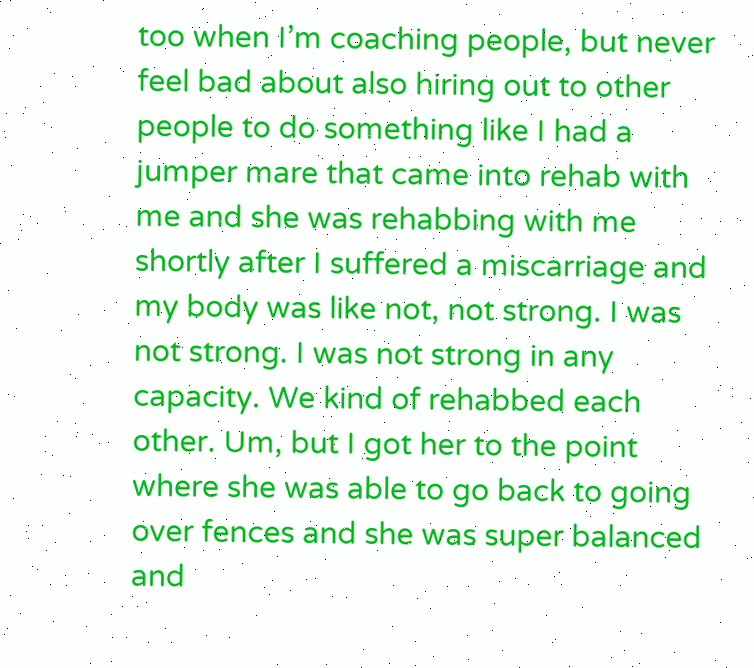too when I’m coaching people, but never feel bad about also hiring out to other people to do something like I had a jumper mare that came into rehab with me and she was rehabbing with me shortly after I suffered a miscarriage and my body was like not, not strong. I was not strong. I was not strong in any capacity. We kind of rehabbed each other. Um, but I got her to the point where she was able to go back to going over fences and she was super balanced and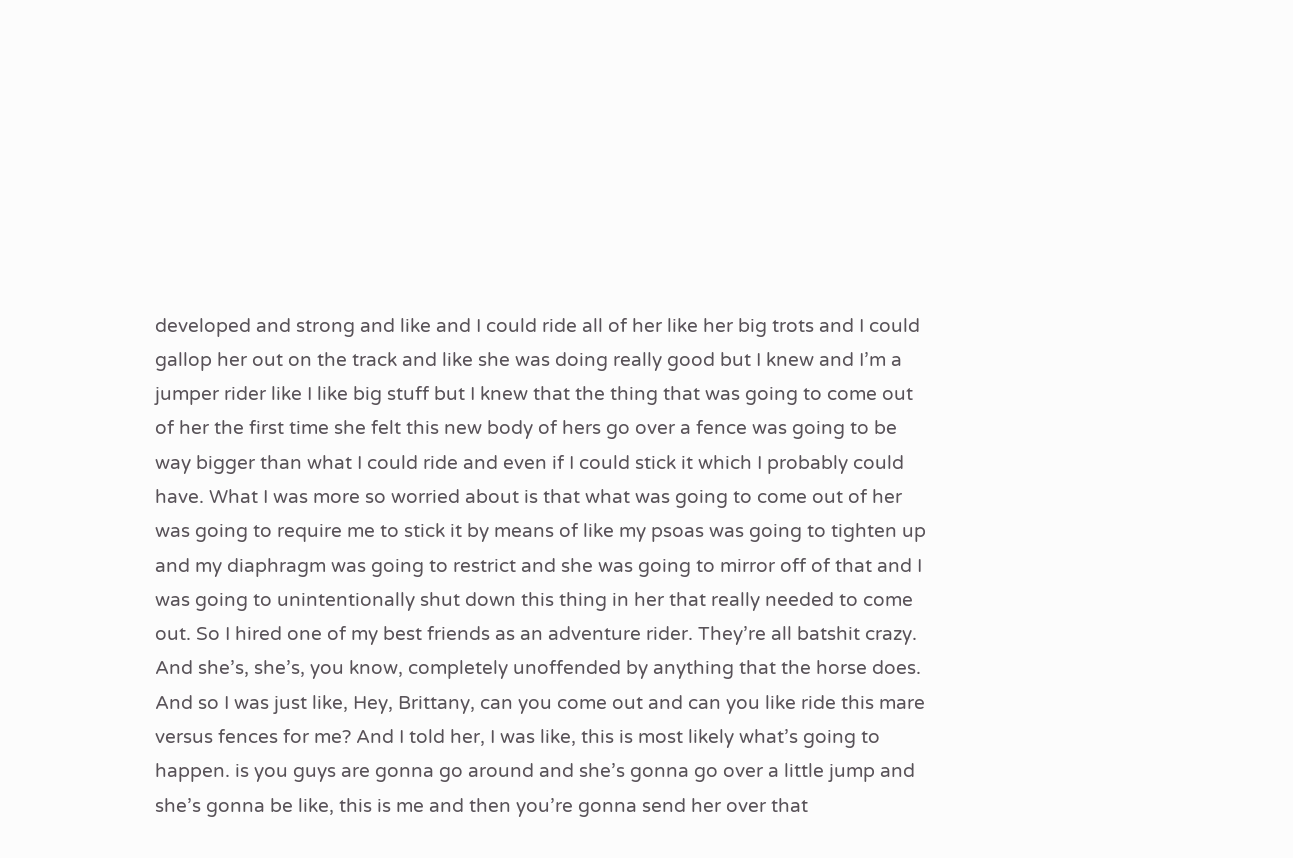developed and strong and like and I could ride all of her like her big trots and I could gallop her out on the track and like she was doing really good but I knew and I’m a jumper rider like I like big stuff but I knew that the thing that was going to come out of her the first time she felt this new body of hers go over a fence was going to be way bigger than what I could ride and even if I could stick it which I probably could have. What I was more so worried about is that what was going to come out of her was going to require me to stick it by means of like my psoas was going to tighten up and my diaphragm was going to restrict and she was going to mirror off of that and I was going to unintentionally shut down this thing in her that really needed to come out. So I hired one of my best friends as an adventure rider. They’re all batshit crazy. And she’s, she’s, you know, completely unoffended by anything that the horse does. And so I was just like, Hey, Brittany, can you come out and can you like ride this mare versus fences for me? And I told her, I was like, this is most likely what’s going to happen. is you guys are gonna go around and she’s gonna go over a little jump and she’s gonna be like, this is me and then you’re gonna send her over that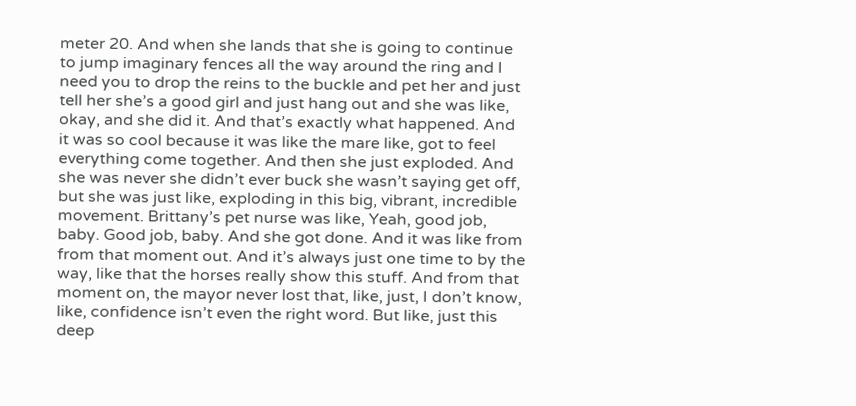meter 20. And when she lands that she is going to continue to jump imaginary fences all the way around the ring and I need you to drop the reins to the buckle and pet her and just tell her she’s a good girl and just hang out and she was like, okay, and she did it. And that’s exactly what happened. And it was so cool because it was like the mare like, got to feel everything come together. And then she just exploded. And she was never she didn’t ever buck she wasn’t saying get off, but she was just like, exploding in this big, vibrant, incredible movement. Brittany’s pet nurse was like, Yeah, good job, baby. Good job, baby. And she got done. And it was like from from that moment out. And it’s always just one time to by the way, like that the horses really show this stuff. And from that moment on, the mayor never lost that, like, just, I don’t know, like, confidence isn’t even the right word. But like, just this deep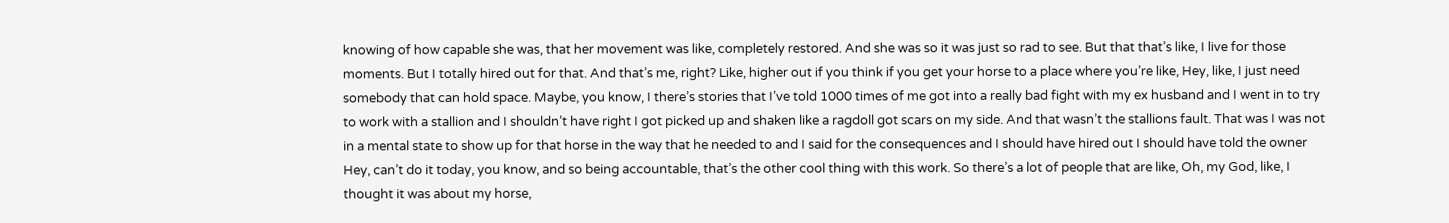knowing of how capable she was, that her movement was like, completely restored. And she was so it was just so rad to see. But that that’s like, I live for those moments. But I totally hired out for that. And that’s me, right? Like, higher out if you think if you get your horse to a place where you’re like, Hey, like, I just need somebody that can hold space. Maybe, you know, I there’s stories that I’ve told 1000 times of me got into a really bad fight with my ex husband and I went in to try to work with a stallion and I shouldn’t have right I got picked up and shaken like a ragdoll got scars on my side. And that wasn’t the stallions fault. That was I was not in a mental state to show up for that horse in the way that he needed to and I said for the consequences and I should have hired out I should have told the owner Hey, can’t do it today, you know, and so being accountable, that’s the other cool thing with this work. So there’s a lot of people that are like, Oh, my God, like, I thought it was about my horse,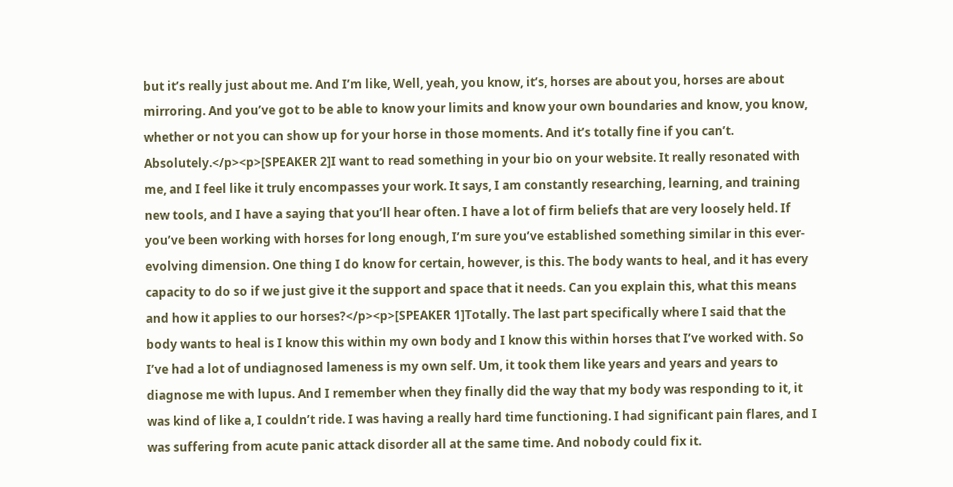but it’s really just about me. And I’m like, Well, yeah, you know, it’s, horses are about you, horses are about mirroring. And you’ve got to be able to know your limits and know your own boundaries and know, you know, whether or not you can show up for your horse in those moments. And it’s totally fine if you can’t. Absolutely.</p><p>[SPEAKER 2]I want to read something in your bio on your website. It really resonated with me, and I feel like it truly encompasses your work. It says, I am constantly researching, learning, and training new tools, and I have a saying that you’ll hear often. I have a lot of firm beliefs that are very loosely held. If you’ve been working with horses for long enough, I’m sure you’ve established something similar in this ever-evolving dimension. One thing I do know for certain, however, is this. The body wants to heal, and it has every capacity to do so if we just give it the support and space that it needs. Can you explain this, what this means and how it applies to our horses?</p><p>[SPEAKER 1]Totally. The last part specifically where I said that the body wants to heal is I know this within my own body and I know this within horses that I’ve worked with. So I’ve had a lot of undiagnosed lameness is my own self. Um, it took them like years and years and years to diagnose me with lupus. And I remember when they finally did the way that my body was responding to it, it was kind of like a, I couldn’t ride. I was having a really hard time functioning. I had significant pain flares, and I was suffering from acute panic attack disorder all at the same time. And nobody could fix it.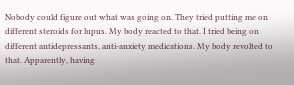Nobody could figure out what was going on. They tried putting me on different steroids for lupus. My body reacted to that. I tried being on different antidepressants, anti-anxiety medications. My body revolted to that. Apparently, having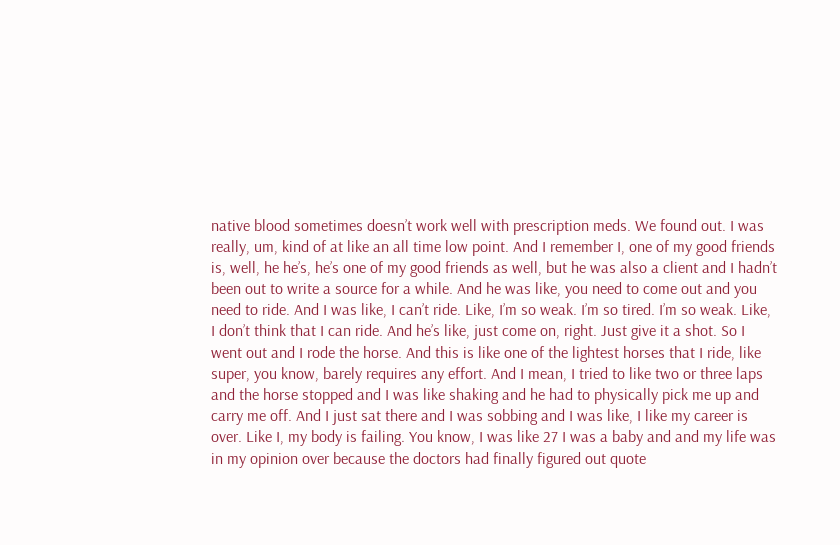native blood sometimes doesn’t work well with prescription meds. We found out. I was really, um, kind of at like an all time low point. And I remember I, one of my good friends is, well, he he’s, he’s one of my good friends as well, but he was also a client and I hadn’t been out to write a source for a while. And he was like, you need to come out and you need to ride. And I was like, I can’t ride. Like, I’m so weak. I’m so tired. I’m so weak. Like, I don’t think that I can ride. And he’s like, just come on, right. Just give it a shot. So I went out and I rode the horse. And this is like one of the lightest horses that I ride, like super, you know, barely requires any effort. And I mean, I tried to like two or three laps and the horse stopped and I was like shaking and he had to physically pick me up and carry me off. And I just sat there and I was sobbing and I was like, I like my career is over. Like I, my body is failing. You know, I was like 27 I was a baby and and my life was in my opinion over because the doctors had finally figured out quote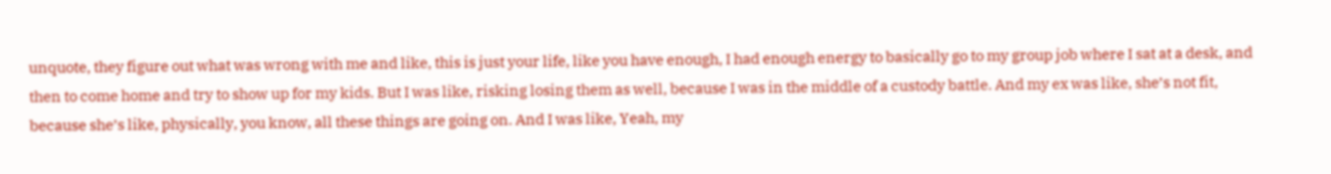unquote, they figure out what was wrong with me and like, this is just your life, like you have enough, I had enough energy to basically go to my group job where I sat at a desk, and then to come home and try to show up for my kids. But I was like, risking losing them as well, because I was in the middle of a custody battle. And my ex was like, she’s not fit, because she’s like, physically, you know, all these things are going on. And I was like, Yeah, my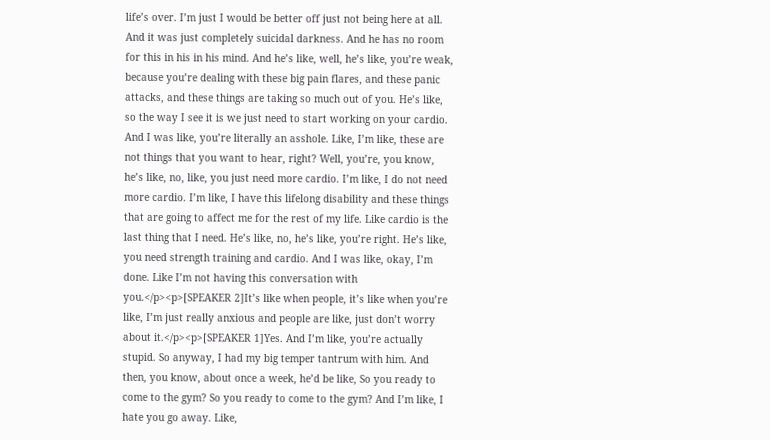life’s over. I’m just I would be better off just not being here at all. And it was just completely suicidal darkness. And he has no room for this in his in his mind. And he’s like, well, he’s like, you’re weak, because you’re dealing with these big pain flares, and these panic attacks, and these things are taking so much out of you. He’s like, so the way I see it is we just need to start working on your cardio. And I was like, you’re literally an asshole. Like, I’m like, these are not things that you want to hear, right? Well, you’re, you know, he’s like, no, like, you just need more cardio. I’m like, I do not need more cardio. I’m like, I have this lifelong disability and these things that are going to affect me for the rest of my life. Like cardio is the last thing that I need. He’s like, no, he’s like, you’re right. He’s like, you need strength training and cardio. And I was like, okay, I’m done. Like I’m not having this conversation with you.</p><p>[SPEAKER 2]It’s like when people, it’s like when you’re like, I’m just really anxious and people are like, just don’t worry about it.</p><p>[SPEAKER 1]Yes. And I’m like, you’re actually stupid. So anyway, I had my big temper tantrum with him. And then, you know, about once a week, he’d be like, So you ready to come to the gym? So you ready to come to the gym? And I’m like, I hate you go away. Like,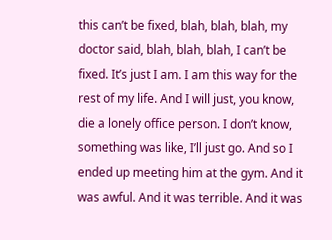this can’t be fixed, blah, blah, blah, my doctor said, blah, blah, blah, I can’t be fixed. It’s just I am. I am this way for the rest of my life. And I will just, you know, die a lonely office person. I don’t know, something was like, I’ll just go. And so I ended up meeting him at the gym. And it was awful. And it was terrible. And it was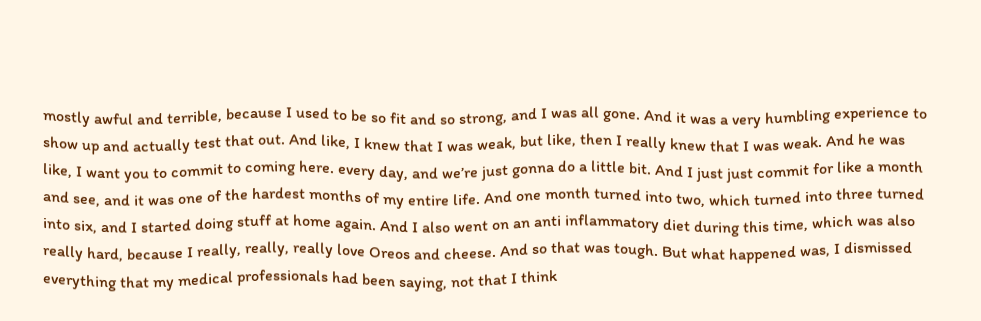mostly awful and terrible, because I used to be so fit and so strong, and I was all gone. And it was a very humbling experience to show up and actually test that out. And like, I knew that I was weak, but like, then I really knew that I was weak. And he was like, I want you to commit to coming here. every day, and we’re just gonna do a little bit. And I just just commit for like a month and see, and it was one of the hardest months of my entire life. And one month turned into two, which turned into three turned into six, and I started doing stuff at home again. And I also went on an anti inflammatory diet during this time, which was also really hard, because I really, really, really love Oreos and cheese. And so that was tough. But what happened was, I dismissed everything that my medical professionals had been saying, not that I think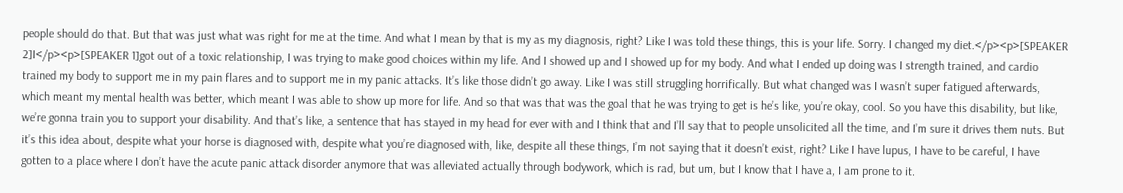people should do that. But that was just what was right for me at the time. And what I mean by that is my as my diagnosis, right? Like I was told these things, this is your life. Sorry. I changed my diet.</p><p>[SPEAKER 2]I</p><p>[SPEAKER 1]got out of a toxic relationship, I was trying to make good choices within my life. And I showed up and I showed up for my body. And what I ended up doing was I strength trained, and cardio trained my body to support me in my pain flares and to support me in my panic attacks. It’s like those didn’t go away. Like I was still struggling horrifically. But what changed was I wasn’t super fatigued afterwards, which meant my mental health was better, which meant I was able to show up more for life. And so that was that was the goal that he was trying to get is he’s like, you’re okay, cool. So you have this disability, but like, we’re gonna train you to support your disability. And that’s like, a sentence that has stayed in my head for ever with and I think that and I’ll say that to people unsolicited all the time, and I’m sure it drives them nuts. But it’s this idea about, despite what your horse is diagnosed with, despite what you’re diagnosed with, like, despite all these things, I’m not saying that it doesn’t exist, right? Like I have lupus, I have to be careful, I have gotten to a place where I don’t have the acute panic attack disorder anymore that was alleviated actually through bodywork, which is rad, but um, but I know that I have a, I am prone to it.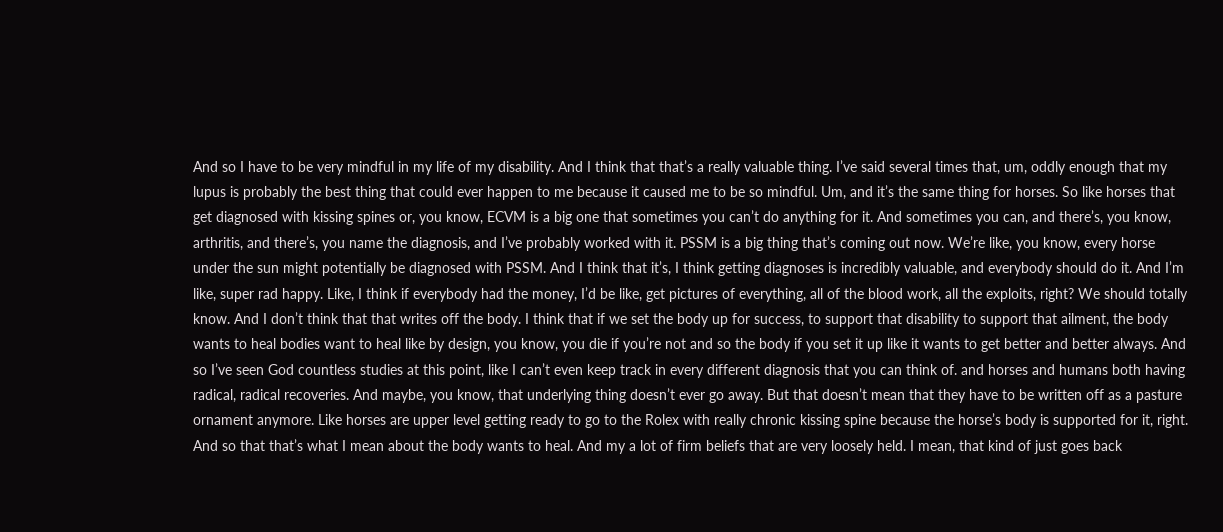And so I have to be very mindful in my life of my disability. And I think that that’s a really valuable thing. I’ve said several times that, um, oddly enough that my lupus is probably the best thing that could ever happen to me because it caused me to be so mindful. Um, and it’s the same thing for horses. So like horses that get diagnosed with kissing spines or, you know, ECVM is a big one that sometimes you can’t do anything for it. And sometimes you can, and there’s, you know, arthritis, and there’s, you name the diagnosis, and I’ve probably worked with it. PSSM is a big thing that’s coming out now. We’re like, you know, every horse under the sun might potentially be diagnosed with PSSM. And I think that it’s, I think getting diagnoses is incredibly valuable, and everybody should do it. And I’m like, super rad happy. Like, I think if everybody had the money, I’d be like, get pictures of everything, all of the blood work, all the exploits, right? We should totally know. And I don’t think that that writes off the body. I think that if we set the body up for success, to support that disability to support that ailment, the body wants to heal bodies want to heal like by design, you know, you die if you’re not and so the body if you set it up like it wants to get better and better always. And so I’ve seen God countless studies at this point, like I can’t even keep track in every different diagnosis that you can think of. and horses and humans both having radical, radical recoveries. And maybe, you know, that underlying thing doesn’t ever go away. But that doesn’t mean that they have to be written off as a pasture ornament anymore. Like horses are upper level getting ready to go to the Rolex with really chronic kissing spine because the horse’s body is supported for it, right. And so that that’s what I mean about the body wants to heal. And my a lot of firm beliefs that are very loosely held. I mean, that kind of just goes back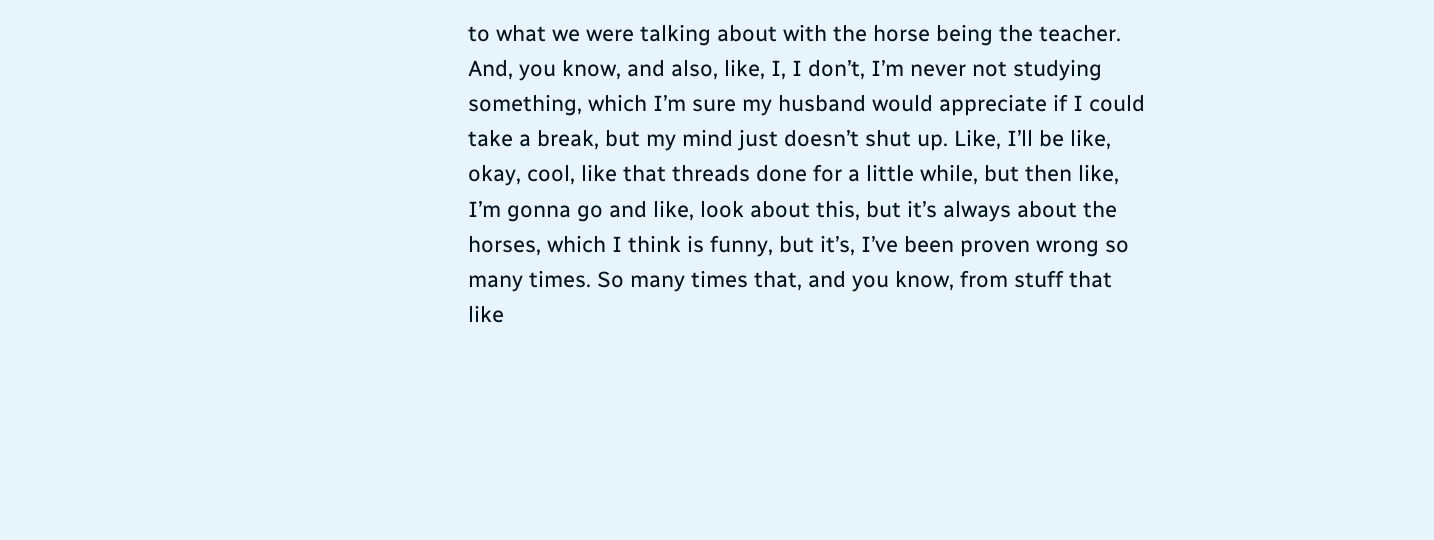to what we were talking about with the horse being the teacher. And, you know, and also, like, I, I don’t, I’m never not studying something, which I’m sure my husband would appreciate if I could take a break, but my mind just doesn’t shut up. Like, I’ll be like, okay, cool, like that threads done for a little while, but then like, I’m gonna go and like, look about this, but it’s always about the horses, which I think is funny, but it’s, I’ve been proven wrong so many times. So many times that, and you know, from stuff that like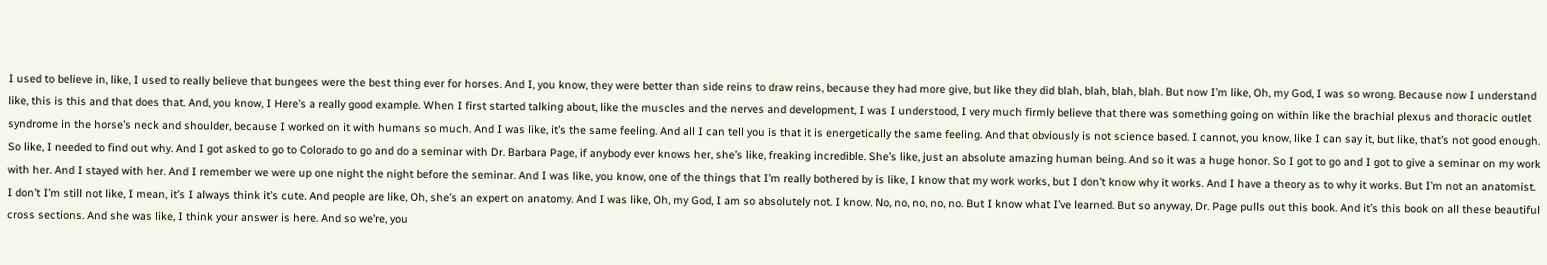I used to believe in, like, I used to really believe that bungees were the best thing ever for horses. And I, you know, they were better than side reins to draw reins, because they had more give, but like they did blah, blah, blah, blah. But now I’m like, Oh, my God, I was so wrong. Because now I understand like, this is this and that does that. And, you know, I Here’s a really good example. When I first started talking about, like the muscles and the nerves and development, I was I understood, I very much firmly believe that there was something going on within like the brachial plexus and thoracic outlet syndrome in the horse’s neck and shoulder, because I worked on it with humans so much. And I was like, it’s the same feeling. And all I can tell you is that it is energetically the same feeling. And that obviously is not science based. I cannot, you know, like I can say it, but like, that’s not good enough. So like, I needed to find out why. And I got asked to go to Colorado to go and do a seminar with Dr. Barbara Page, if anybody ever knows her, she’s like, freaking incredible. She’s like, just an absolute amazing human being. And so it was a huge honor. So I got to go and I got to give a seminar on my work with her. And I stayed with her. And I remember we were up one night the night before the seminar. And I was like, you know, one of the things that I’m really bothered by is like, I know that my work works, but I don’t know why it works. And I have a theory as to why it works. But I’m not an anatomist. I don’t I’m still not like, I mean, it’s I always think it’s cute. And people are like, Oh, she’s an expert on anatomy. And I was like, Oh, my God, I am so absolutely not. I know. No, no, no, no, no. But I know what I’ve learned. But so anyway, Dr. Page pulls out this book. And it’s this book on all these beautiful cross sections. And she was like, I think your answer is here. And so we’re, you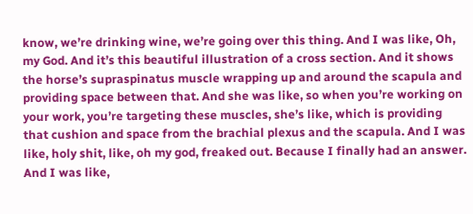know, we’re drinking wine, we’re going over this thing. And I was like, Oh, my God. And it’s this beautiful illustration of a cross section. And it shows the horse’s supraspinatus muscle wrapping up and around the scapula and providing space between that. And she was like, so when you’re working on your work, you’re targeting these muscles, she’s like, which is providing that cushion and space from the brachial plexus and the scapula. And I was like, holy shit, like, oh my god, freaked out. Because I finally had an answer. And I was like,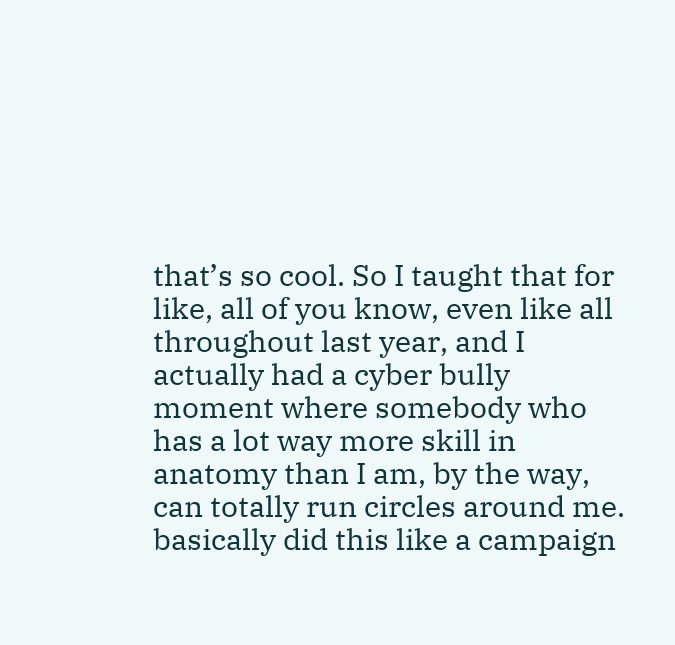that’s so cool. So I taught that for like, all of you know, even like all throughout last year, and I actually had a cyber bully moment where somebody who has a lot way more skill in anatomy than I am, by the way, can totally run circles around me. basically did this like a campaign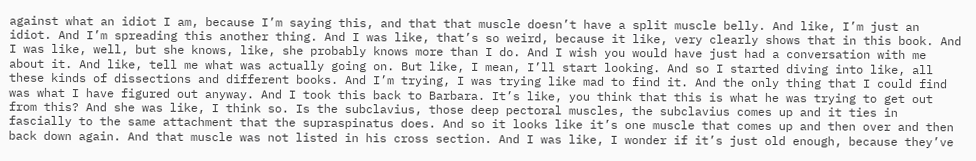against what an idiot I am, because I’m saying this, and that that muscle doesn’t have a split muscle belly. And like, I’m just an idiot. And I’m spreading this another thing. And I was like, that’s so weird, because it like, very clearly shows that in this book. And I was like, well, but she knows, like, she probably knows more than I do. And I wish you would have just had a conversation with me about it. And like, tell me what was actually going on. But like, I mean, I’ll start looking. And so I started diving into like, all these kinds of dissections and different books. And I’m trying, I was trying like mad to find it. And the only thing that I could find was what I have figured out anyway. And I took this back to Barbara. It’s like, you think that this is what he was trying to get out from this? And she was like, I think so. Is the subclavius, those deep pectoral muscles, the subclavius comes up and it ties in fascially to the same attachment that the supraspinatus does. And so it looks like it’s one muscle that comes up and then over and then back down again. And that muscle was not listed in his cross section. And I was like, I wonder if it’s just old enough, because they’ve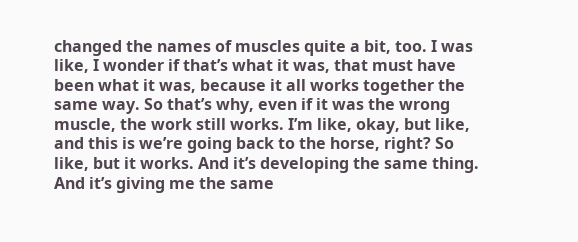changed the names of muscles quite a bit, too. I was like, I wonder if that’s what it was, that must have been what it was, because it all works together the same way. So that’s why, even if it was the wrong muscle, the work still works. I’m like, okay, but like, and this is we’re going back to the horse, right? So like, but it works. And it’s developing the same thing. And it’s giving me the same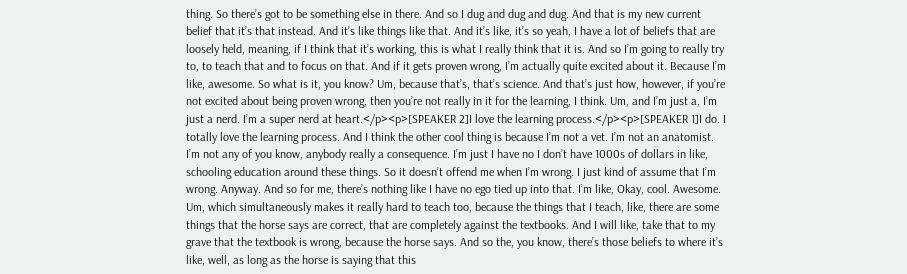thing. So there’s got to be something else in there. And so I dug and dug and dug. And that is my new current belief that it’s that instead. And it’s like things like that. And it’s like, it’s so yeah, I have a lot of beliefs that are loosely held, meaning, if I think that it’s working, this is what I really think that it is. And so I’m going to really try to, to teach that and to focus on that. And if it gets proven wrong, I’m actually quite excited about it. Because I’m like, awesome. So what is it, you know? Um, because that’s, that’s science. And that’s just how, however, if you’re not excited about being proven wrong, then you’re not really in it for the learning, I think. Um, and I’m just a, I’m just a nerd. I’m a super nerd at heart.</p><p>[SPEAKER 2]I love the learning process.</p><p>[SPEAKER 1]I do. I totally love the learning process. And I think the other cool thing is because I’m not a vet. I’m not an anatomist. I’m not any of you know, anybody really a consequence. I’m just I have no I don’t have 1000s of dollars in like, schooling education around these things. So it doesn’t offend me when I’m wrong. I just kind of assume that I’m wrong. Anyway. And so for me, there’s nothing like I have no ego tied up into that. I’m like, Okay, cool. Awesome. Um, which simultaneously makes it really hard to teach too, because the things that I teach, like, there are some things that the horse says are correct, that are completely against the textbooks. And I will like, take that to my grave that the textbook is wrong, because the horse says. And so the, you know, there’s those beliefs to where it’s like, well, as long as the horse is saying that this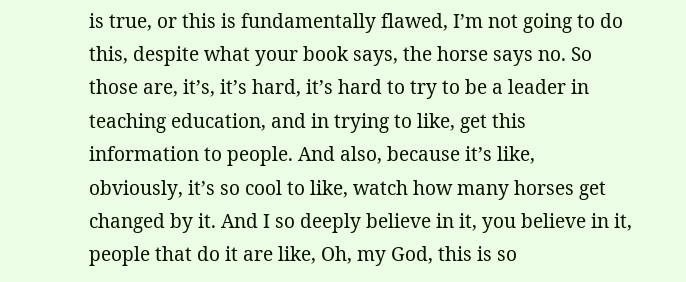is true, or this is fundamentally flawed, I’m not going to do this, despite what your book says, the horse says no. So those are, it’s, it’s hard, it’s hard to try to be a leader in teaching education, and in trying to like, get this information to people. And also, because it’s like, obviously, it’s so cool to like, watch how many horses get changed by it. And I so deeply believe in it, you believe in it, people that do it are like, Oh, my God, this is so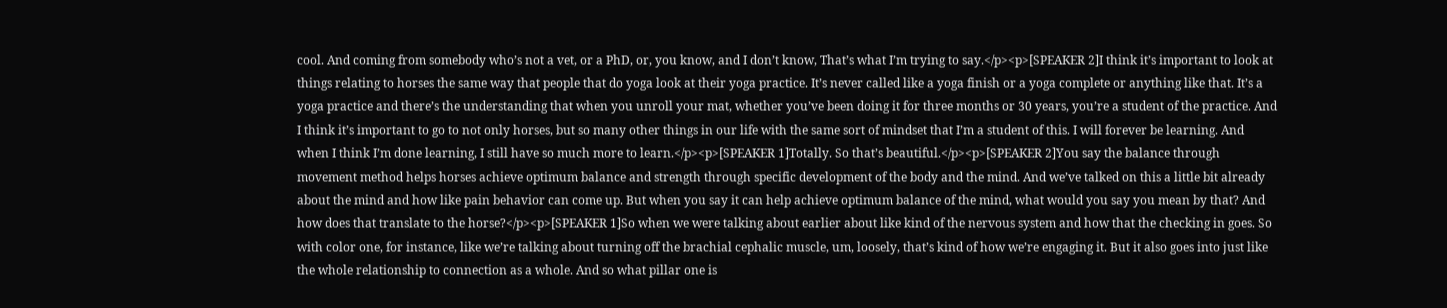cool. And coming from somebody who’s not a vet, or a PhD, or, you know, and I don’t know, That’s what I’m trying to say.</p><p>[SPEAKER 2]I think it’s important to look at things relating to horses the same way that people that do yoga look at their yoga practice. It’s never called like a yoga finish or a yoga complete or anything like that. It’s a yoga practice and there’s the understanding that when you unroll your mat, whether you’ve been doing it for three months or 30 years, you’re a student of the practice. And I think it’s important to go to not only horses, but so many other things in our life with the same sort of mindset that I’m a student of this. I will forever be learning. And when I think I’m done learning, I still have so much more to learn.</p><p>[SPEAKER 1]Totally. So that’s beautiful.</p><p>[SPEAKER 2]You say the balance through movement method helps horses achieve optimum balance and strength through specific development of the body and the mind. And we’ve talked on this a little bit already about the mind and how like pain behavior can come up. But when you say it can help achieve optimum balance of the mind, what would you say you mean by that? And how does that translate to the horse?</p><p>[SPEAKER 1]So when we were talking about earlier about like kind of the nervous system and how that the checking in goes. So with color one, for instance, like we’re talking about turning off the brachial cephalic muscle, um, loosely, that’s kind of how we’re engaging it. But it also goes into just like the whole relationship to connection as a whole. And so what pillar one is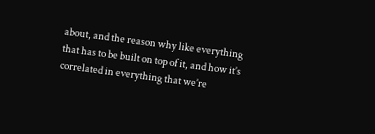about, and the reason why like everything that has to be built on top of it, and how it’s correlated in everything that we’re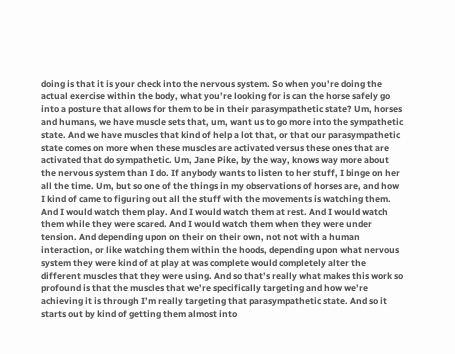doing is that it is your check into the nervous system. So when you’re doing the actual exercise within the body, what you’re looking for is can the horse safely go into a posture that allows for them to be in their parasympathetic state? Um, horses and humans, we have muscle sets that, um, want us to go more into the sympathetic state. And we have muscles that kind of help a lot that, or that our parasympathetic state comes on more when these muscles are activated versus these ones that are activated that do sympathetic. Um, Jane Pike, by the way, knows way more about the nervous system than I do. If anybody wants to listen to her stuff, I binge on her all the time. Um, but so one of the things in my observations of horses are, and how I kind of came to figuring out all the stuff with the movements is watching them. And I would watch them play. And I would watch them at rest. And I would watch them while they were scared. And I would watch them when they were under tension. And depending upon on their on their own, not not with a human interaction, or like watching them within the hoods, depending upon what nervous system they were kind of at play at was complete would completely alter the different muscles that they were using. And so that’s really what makes this work so profound is that the muscles that we’re specifically targeting and how we’re achieving it is through I’m really targeting that parasympathetic state. And so it starts out by kind of getting them almost into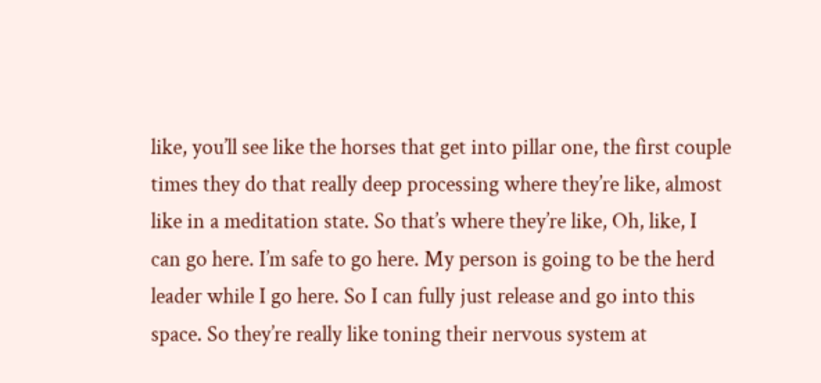like, you’ll see like the horses that get into pillar one, the first couple times they do that really deep processing where they’re like, almost like in a meditation state. So that’s where they’re like, Oh, like, I can go here. I’m safe to go here. My person is going to be the herd leader while I go here. So I can fully just release and go into this space. So they’re really like toning their nervous system at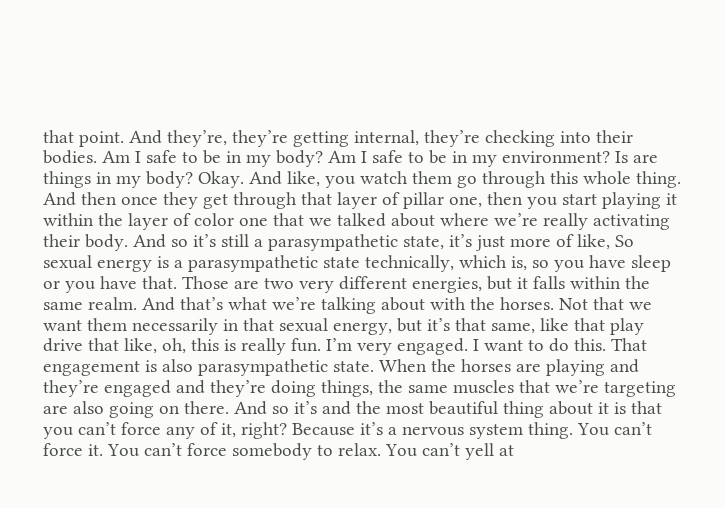that point. And they’re, they’re getting internal, they’re checking into their bodies. Am I safe to be in my body? Am I safe to be in my environment? Is are things in my body? Okay. And like, you watch them go through this whole thing. And then once they get through that layer of pillar one, then you start playing it within the layer of color one that we talked about where we’re really activating their body. And so it’s still a parasympathetic state, it’s just more of like, So sexual energy is a parasympathetic state technically, which is, so you have sleep or you have that. Those are two very different energies, but it falls within the same realm. And that’s what we’re talking about with the horses. Not that we want them necessarily in that sexual energy, but it’s that same, like that play drive that like, oh, this is really fun. I’m very engaged. I want to do this. That engagement is also parasympathetic state. When the horses are playing and they’re engaged and they’re doing things, the same muscles that we’re targeting are also going on there. And so it’s and the most beautiful thing about it is that you can’t force any of it, right? Because it’s a nervous system thing. You can’t force it. You can’t force somebody to relax. You can’t yell at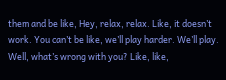them and be like, Hey, relax, relax. Like, it doesn’t work. You can’t be like, we’ll play harder. We’ll play. Well, what’s wrong with you? Like, like,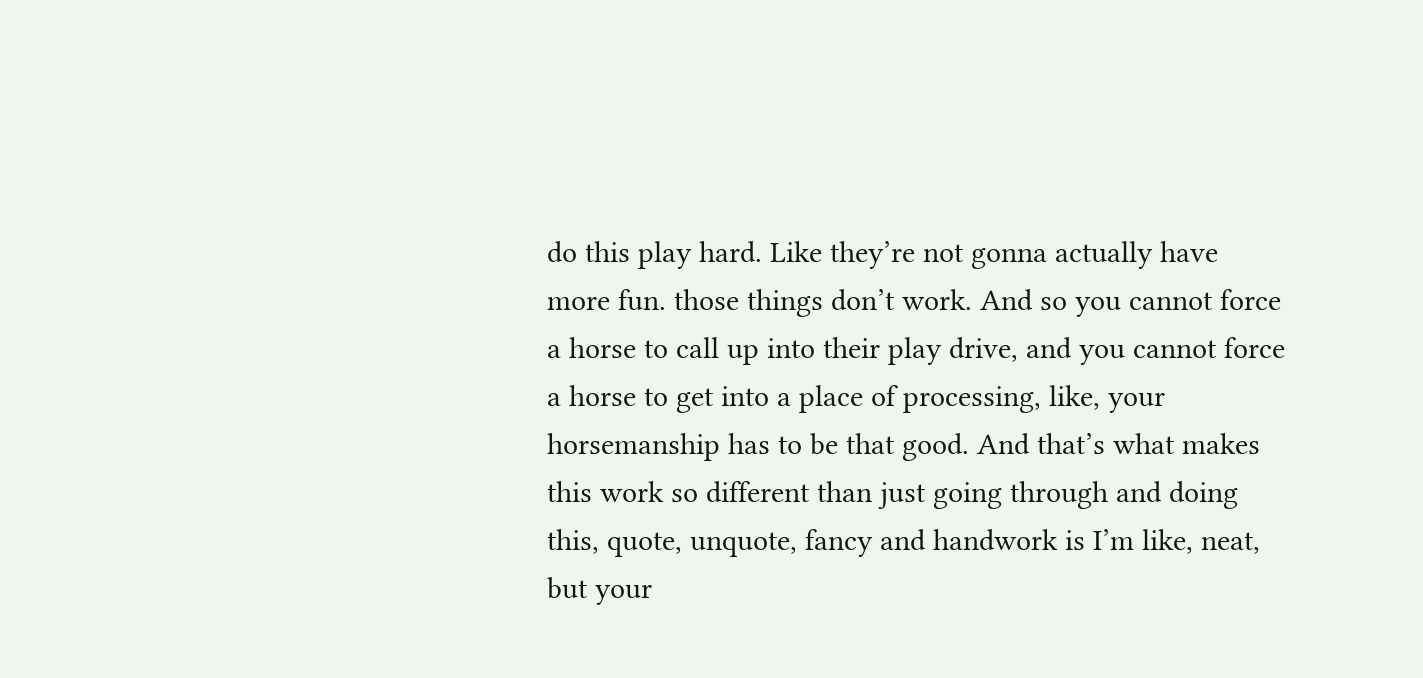do this play hard. Like they’re not gonna actually have more fun. those things don’t work. And so you cannot force a horse to call up into their play drive, and you cannot force a horse to get into a place of processing, like, your horsemanship has to be that good. And that’s what makes this work so different than just going through and doing this, quote, unquote, fancy and handwork is I’m like, neat, but your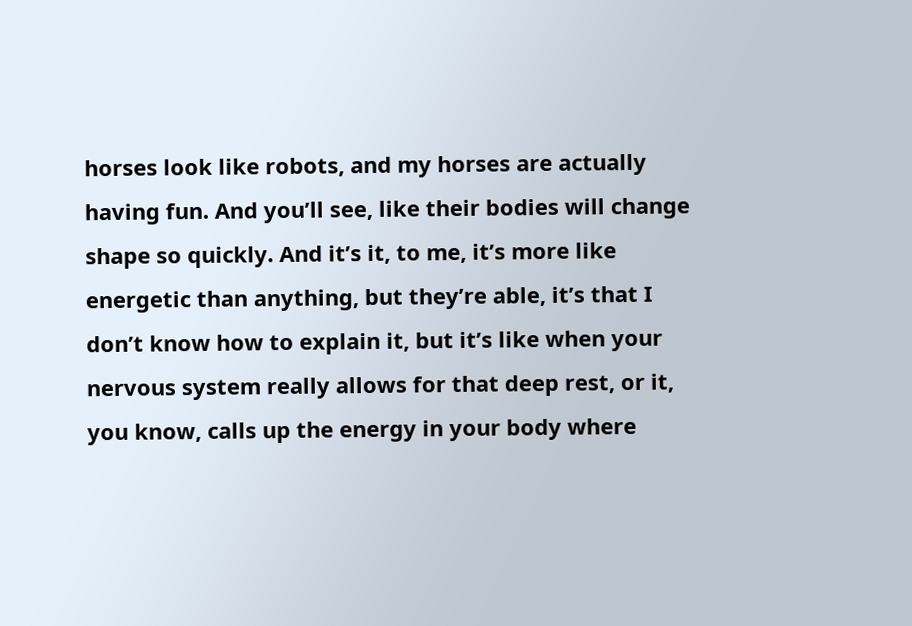horses look like robots, and my horses are actually having fun. And you’ll see, like their bodies will change shape so quickly. And it’s it, to me, it’s more like energetic than anything, but they’re able, it’s that I don’t know how to explain it, but it’s like when your nervous system really allows for that deep rest, or it, you know, calls up the energy in your body where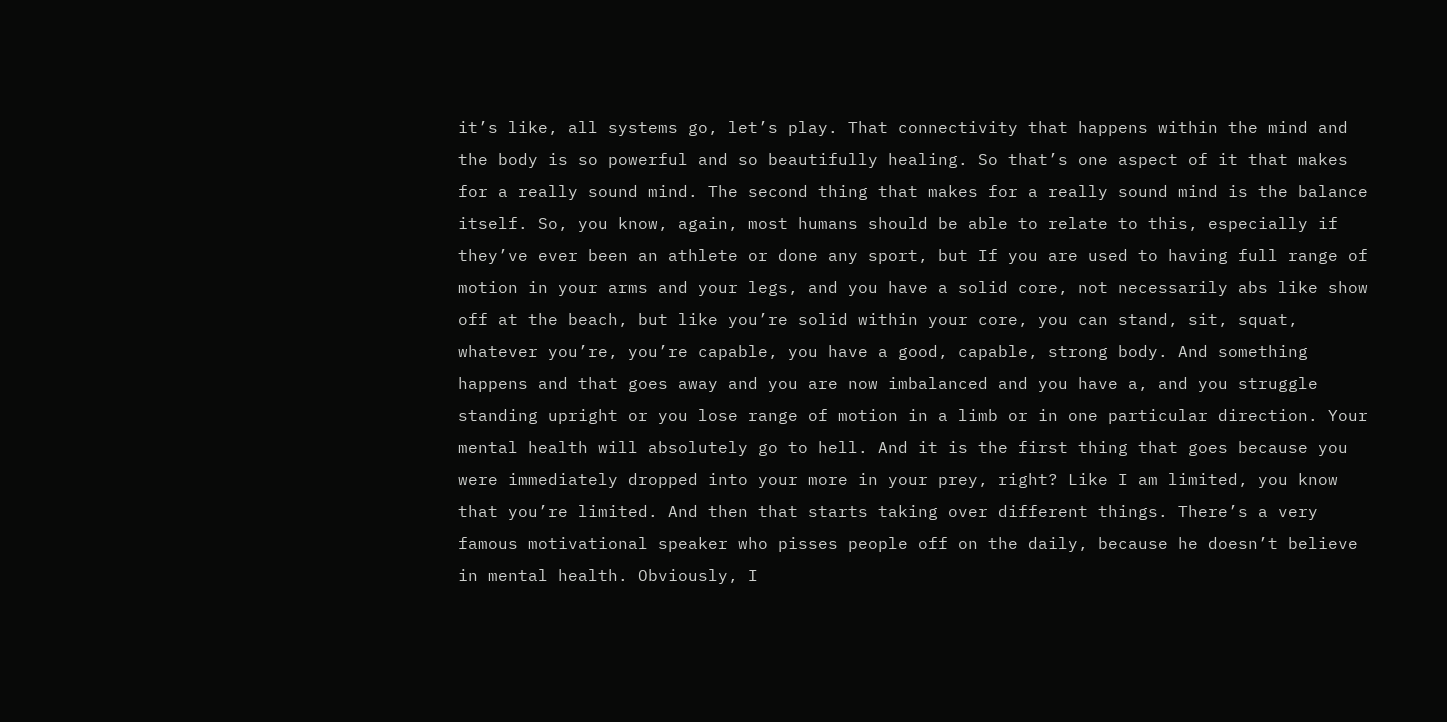it’s like, all systems go, let’s play. That connectivity that happens within the mind and the body is so powerful and so beautifully healing. So that’s one aspect of it that makes for a really sound mind. The second thing that makes for a really sound mind is the balance itself. So, you know, again, most humans should be able to relate to this, especially if they’ve ever been an athlete or done any sport, but If you are used to having full range of motion in your arms and your legs, and you have a solid core, not necessarily abs like show off at the beach, but like you’re solid within your core, you can stand, sit, squat, whatever you’re, you’re capable, you have a good, capable, strong body. And something happens and that goes away and you are now imbalanced and you have a, and you struggle standing upright or you lose range of motion in a limb or in one particular direction. Your mental health will absolutely go to hell. And it is the first thing that goes because you were immediately dropped into your more in your prey, right? Like I am limited, you know that you’re limited. And then that starts taking over different things. There’s a very famous motivational speaker who pisses people off on the daily, because he doesn’t believe in mental health. Obviously, I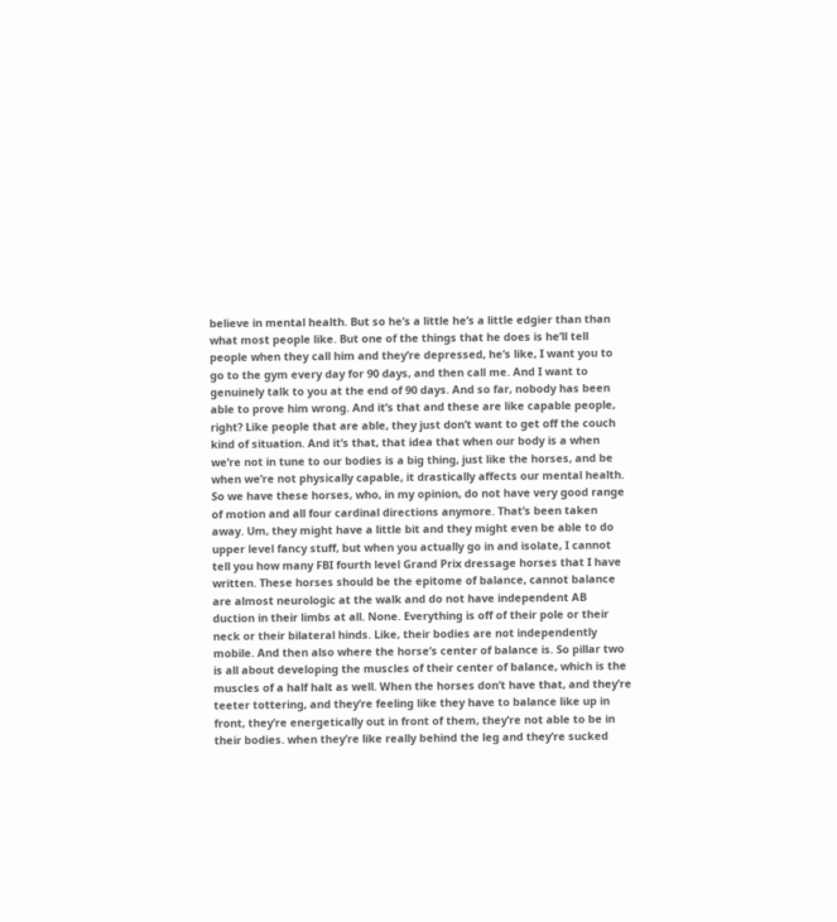believe in mental health. But so he’s a little he’s a little edgier than than what most people like. But one of the things that he does is he’ll tell people when they call him and they’re depressed, he’s like, I want you to go to the gym every day for 90 days, and then call me. And I want to genuinely talk to you at the end of 90 days. And so far, nobody has been able to prove him wrong. And it’s that and these are like capable people, right? Like people that are able, they just don’t want to get off the couch kind of situation. And it’s that, that idea that when our body is a when we’re not in tune to our bodies is a big thing, just like the horses, and be when we’re not physically capable, it drastically affects our mental health. So we have these horses, who, in my opinion, do not have very good range of motion and all four cardinal directions anymore. That’s been taken away. Um, they might have a little bit and they might even be able to do upper level fancy stuff, but when you actually go in and isolate, I cannot tell you how many FBI fourth level Grand Prix dressage horses that I have written. These horses should be the epitome of balance, cannot balance are almost neurologic at the walk and do not have independent AB duction in their limbs at all. None. Everything is off of their pole or their neck or their bilateral hinds. Like, their bodies are not independently mobile. And then also where the horse’s center of balance is. So pillar two is all about developing the muscles of their center of balance, which is the muscles of a half halt as well. When the horses don’t have that, and they’re teeter tottering, and they’re feeling like they have to balance like up in front, they’re energetically out in front of them, they’re not able to be in their bodies. when they’re like really behind the leg and they’re sucked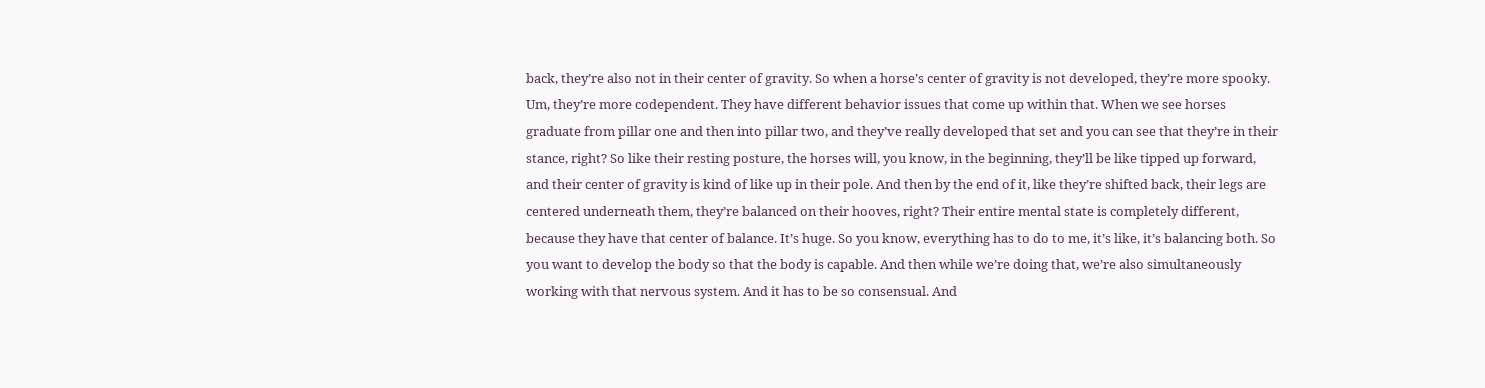back, they’re also not in their center of gravity. So when a horse’s center of gravity is not developed, they’re more spooky. Um, they’re more codependent. They have different behavior issues that come up within that. When we see horses graduate from pillar one and then into pillar two, and they’ve really developed that set and you can see that they’re in their stance, right? So like their resting posture, the horses will, you know, in the beginning, they’ll be like tipped up forward, and their center of gravity is kind of like up in their pole. And then by the end of it, like they’re shifted back, their legs are centered underneath them, they’re balanced on their hooves, right? Their entire mental state is completely different, because they have that center of balance. It’s huge. So you know, everything has to do to me, it’s like, it’s balancing both. So you want to develop the body so that the body is capable. And then while we’re doing that, we’re also simultaneously working with that nervous system. And it has to be so consensual. And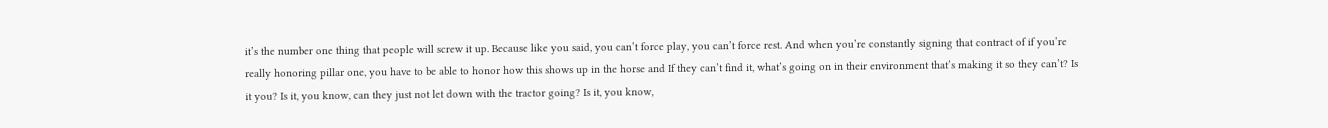it’s the number one thing that people will screw it up. Because like you said, you can’t force play, you can’t force rest. And when you’re constantly signing that contract of if you’re really honoring pillar one, you have to be able to honor how this shows up in the horse and If they can’t find it, what’s going on in their environment that’s making it so they can’t? Is it you? Is it, you know, can they just not let down with the tractor going? Is it, you know,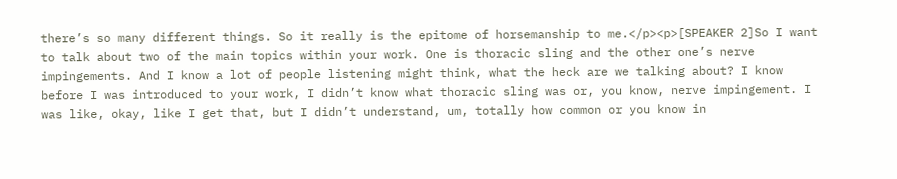there’s so many different things. So it really is the epitome of horsemanship to me.</p><p>[SPEAKER 2]So I want to talk about two of the main topics within your work. One is thoracic sling and the other one’s nerve impingements. And I know a lot of people listening might think, what the heck are we talking about? I know before I was introduced to your work, I didn’t know what thoracic sling was or, you know, nerve impingement. I was like, okay, like I get that, but I didn’t understand, um, totally how common or you know in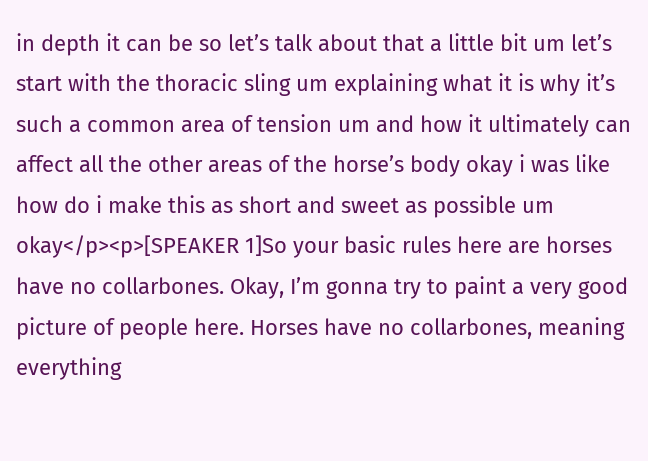in depth it can be so let’s talk about that a little bit um let’s start with the thoracic sling um explaining what it is why it’s such a common area of tension um and how it ultimately can affect all the other areas of the horse’s body okay i was like how do i make this as short and sweet as possible um okay</p><p>[SPEAKER 1]So your basic rules here are horses have no collarbones. Okay, I’m gonna try to paint a very good picture of people here. Horses have no collarbones, meaning everything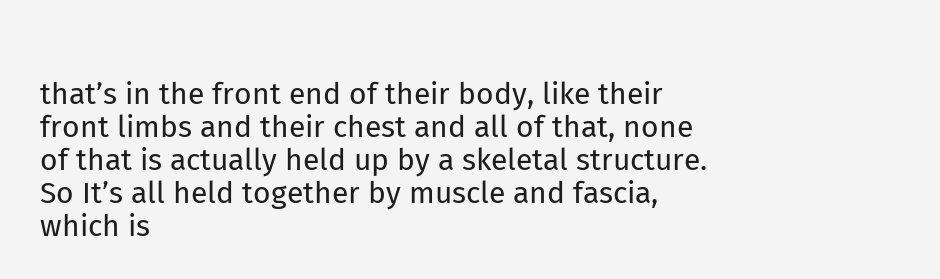that’s in the front end of their body, like their front limbs and their chest and all of that, none of that is actually held up by a skeletal structure. So It’s all held together by muscle and fascia, which is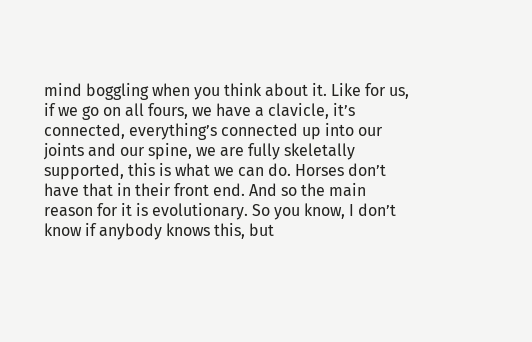mind boggling when you think about it. Like for us, if we go on all fours, we have a clavicle, it’s connected, everything’s connected up into our joints and our spine, we are fully skeletally supported, this is what we can do. Horses don’t have that in their front end. And so the main reason for it is evolutionary. So you know, I don’t know if anybody knows this, but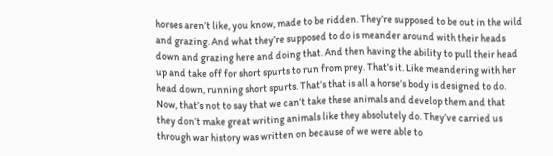horses aren’t like, you know, made to be ridden. They’re supposed to be out in the wild and grazing. And what they’re supposed to do is meander around with their heads down and grazing here and doing that. And then having the ability to pull their head up and take off for short spurts to run from prey. That’s it. Like meandering with her head down, running short spurts. That’s that is all a horse’s body is designed to do. Now, that’s not to say that we can’t take these animals and develop them and that they don’t make great writing animals like they absolutely do. They’ve carried us through war history was written on because of we were able to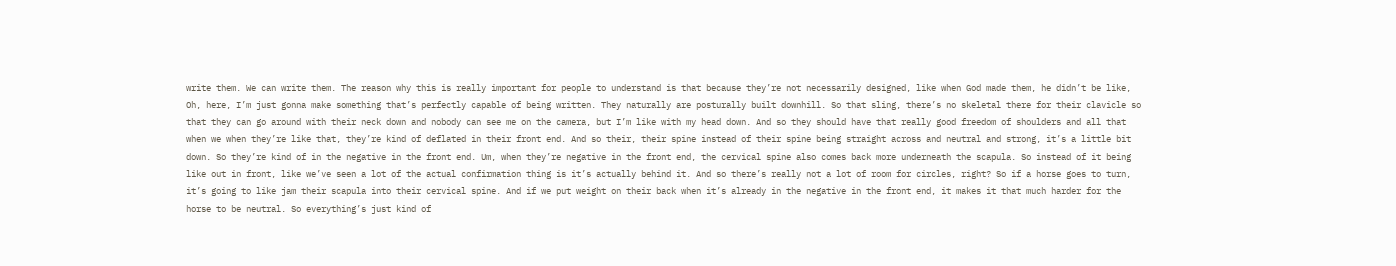write them. We can write them. The reason why this is really important for people to understand is that because they’re not necessarily designed, like when God made them, he didn’t be like, Oh, here, I’m just gonna make something that’s perfectly capable of being written. They naturally are posturally built downhill. So that sling, there’s no skeletal there for their clavicle so that they can go around with their neck down and nobody can see me on the camera, but I’m like with my head down. And so they should have that really good freedom of shoulders and all that when we when they’re like that, they’re kind of deflated in their front end. And so their, their spine instead of their spine being straight across and neutral and strong, it’s a little bit down. So they’re kind of in the negative in the front end. Um, when they’re negative in the front end, the cervical spine also comes back more underneath the scapula. So instead of it being like out in front, like we’ve seen a lot of the actual confirmation thing is it’s actually behind it. And so there’s really not a lot of room for circles, right? So if a horse goes to turn, it’s going to like jam their scapula into their cervical spine. And if we put weight on their back when it’s already in the negative in the front end, it makes it that much harder for the horse to be neutral. So everything’s just kind of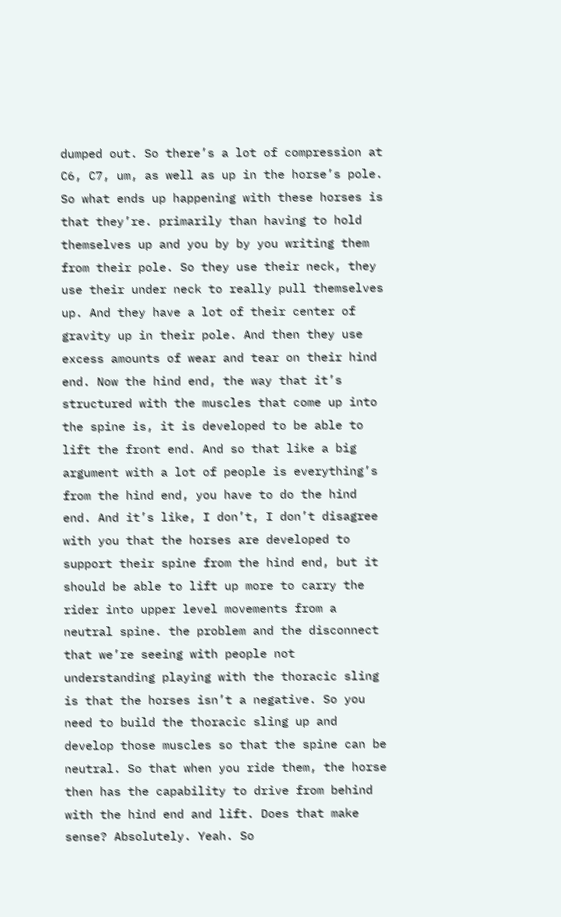dumped out. So there’s a lot of compression at C6, C7, um, as well as up in the horse’s pole. So what ends up happening with these horses is that they’re. primarily than having to hold themselves up and you by by you writing them from their pole. So they use their neck, they use their under neck to really pull themselves up. And they have a lot of their center of gravity up in their pole. And then they use excess amounts of wear and tear on their hind end. Now the hind end, the way that it’s structured with the muscles that come up into the spine is, it is developed to be able to lift the front end. And so that like a big argument with a lot of people is everything’s from the hind end, you have to do the hind end. And it’s like, I don’t, I don’t disagree with you that the horses are developed to support their spine from the hind end, but it should be able to lift up more to carry the rider into upper level movements from a neutral spine. the problem and the disconnect that we’re seeing with people not understanding playing with the thoracic sling is that the horses isn’t a negative. So you need to build the thoracic sling up and develop those muscles so that the spine can be neutral. So that when you ride them, the horse then has the capability to drive from behind with the hind end and lift. Does that make sense? Absolutely. Yeah. So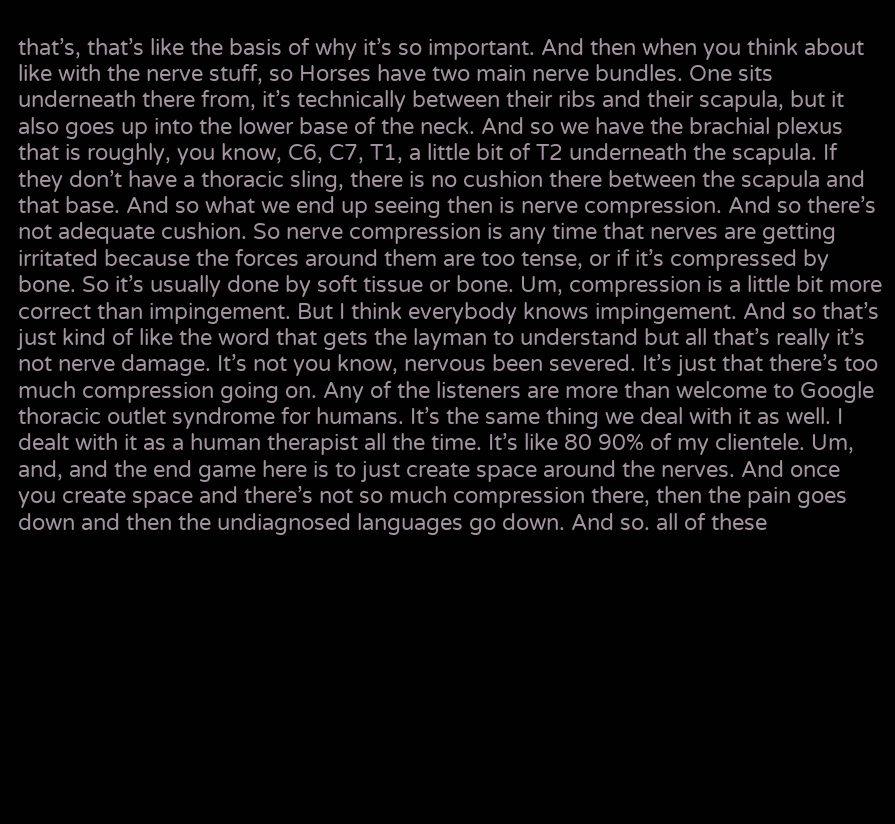that’s, that’s like the basis of why it’s so important. And then when you think about like with the nerve stuff, so Horses have two main nerve bundles. One sits underneath there from, it’s technically between their ribs and their scapula, but it also goes up into the lower base of the neck. And so we have the brachial plexus that is roughly, you know, C6, C7, T1, a little bit of T2 underneath the scapula. If they don’t have a thoracic sling, there is no cushion there between the scapula and that base. And so what we end up seeing then is nerve compression. And so there’s not adequate cushion. So nerve compression is any time that nerves are getting irritated because the forces around them are too tense, or if it’s compressed by bone. So it’s usually done by soft tissue or bone. Um, compression is a little bit more correct than impingement. But I think everybody knows impingement. And so that’s just kind of like the word that gets the layman to understand but all that’s really it’s not nerve damage. It’s not you know, nervous been severed. It’s just that there’s too much compression going on. Any of the listeners are more than welcome to Google thoracic outlet syndrome for humans. It’s the same thing we deal with it as well. I dealt with it as a human therapist all the time. It’s like 80 90% of my clientele. Um, and, and the end game here is to just create space around the nerves. And once you create space and there’s not so much compression there, then the pain goes down and then the undiagnosed languages go down. And so. all of these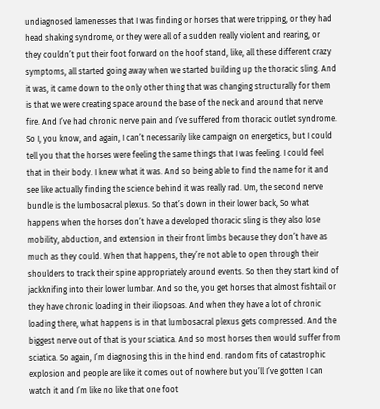undiagnosed lamenesses that I was finding or horses that were tripping, or they had head shaking syndrome, or they were all of a sudden really violent and rearing, or they couldn’t put their foot forward on the hoof stand, like, all these different crazy symptoms, all started going away when we started building up the thoracic sling. And it was, it came down to the only other thing that was changing structurally for them is that we were creating space around the base of the neck and around that nerve fire. And I’ve had chronic nerve pain and I’ve suffered from thoracic outlet syndrome. So I, you know, and again, I can’t necessarily like campaign on energetics, but I could tell you that the horses were feeling the same things that I was feeling. I could feel that in their body. I knew what it was. And so being able to find the name for it and see like actually finding the science behind it was really rad. Um, the second nerve bundle is the lumbosacral plexus. So that’s down in their lower back, So what happens when the horses don’t have a developed thoracic sling is they also lose mobility, abduction, and extension in their front limbs because they don’t have as much as they could. When that happens, they’re not able to open through their shoulders to track their spine appropriately around events. So then they start kind of jackknifing into their lower lumbar. And so the, you get horses that almost fishtail or they have chronic loading in their iliopsoas. And when they have a lot of chronic loading there, what happens is in that lumbosacral plexus gets compressed. And the biggest nerve out of that is your sciatica. And so most horses then would suffer from sciatica. So again, I’m diagnosing this in the hind end. random fits of catastrophic explosion and people are like it comes out of nowhere but you’ll I’ve gotten I can watch it and I’m like no like that one foot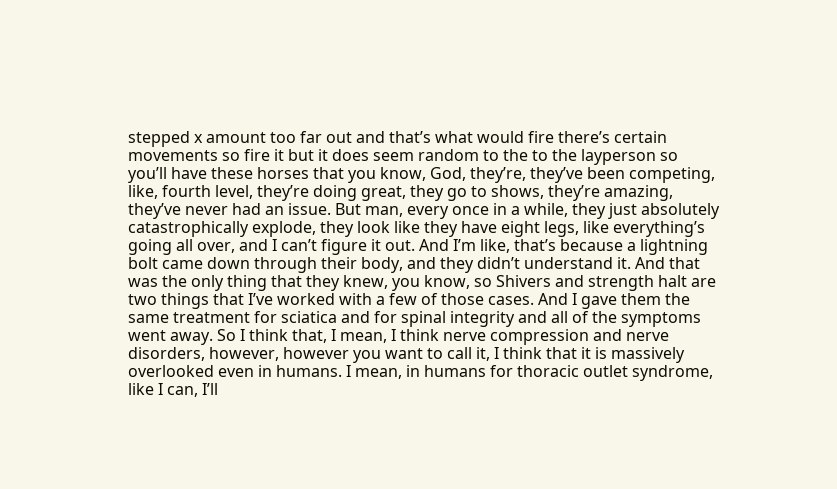stepped x amount too far out and that’s what would fire there’s certain movements so fire it but it does seem random to the to the layperson so you’ll have these horses that you know, God, they’re, they’ve been competing, like, fourth level, they’re doing great, they go to shows, they’re amazing, they’ve never had an issue. But man, every once in a while, they just absolutely catastrophically explode, they look like they have eight legs, like everything’s going all over, and I can’t figure it out. And I’m like, that’s because a lightning bolt came down through their body, and they didn’t understand it. And that was the only thing that they knew, you know, so Shivers and strength halt are two things that I’ve worked with a few of those cases. And I gave them the same treatment for sciatica and for spinal integrity and all of the symptoms went away. So I think that, I mean, I think nerve compression and nerve disorders, however, however you want to call it, I think that it is massively overlooked even in humans. I mean, in humans for thoracic outlet syndrome, like I can, I’ll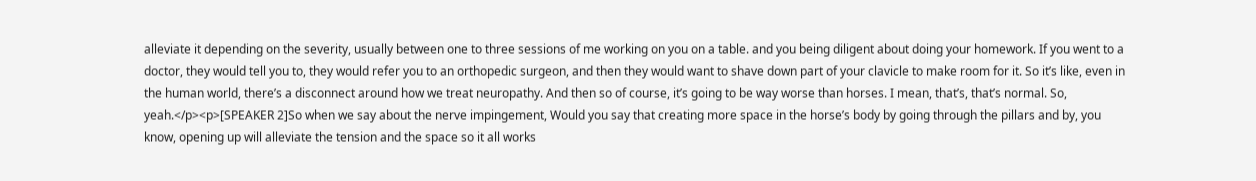alleviate it depending on the severity, usually between one to three sessions of me working on you on a table. and you being diligent about doing your homework. If you went to a doctor, they would tell you to, they would refer you to an orthopedic surgeon, and then they would want to shave down part of your clavicle to make room for it. So it’s like, even in the human world, there’s a disconnect around how we treat neuropathy. And then so of course, it’s going to be way worse than horses. I mean, that’s, that’s normal. So, yeah.</p><p>[SPEAKER 2]So when we say about the nerve impingement, Would you say that creating more space in the horse’s body by going through the pillars and by, you know, opening up will alleviate the tension and the space so it all works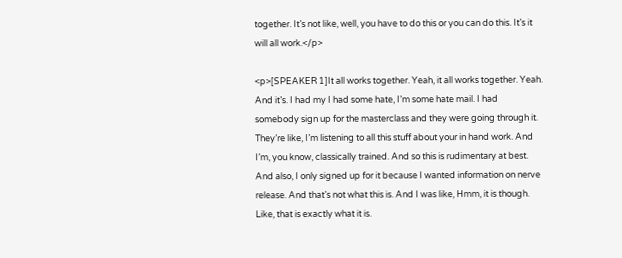together. It’s not like, well, you have to do this or you can do this. It’s it will all work.</p>

<p>[SPEAKER 1]It all works together. Yeah, it all works together. Yeah. And it’s. I had my I had some hate, I’m some hate mail. I had somebody sign up for the masterclass and they were going through it. They’re like, I’m listening to all this stuff about your in hand work. And I’m, you know, classically trained. And so this is rudimentary at best. And also, I only signed up for it because I wanted information on nerve release. And that’s not what this is. And I was like, Hmm, it is though. Like, that is exactly what it is.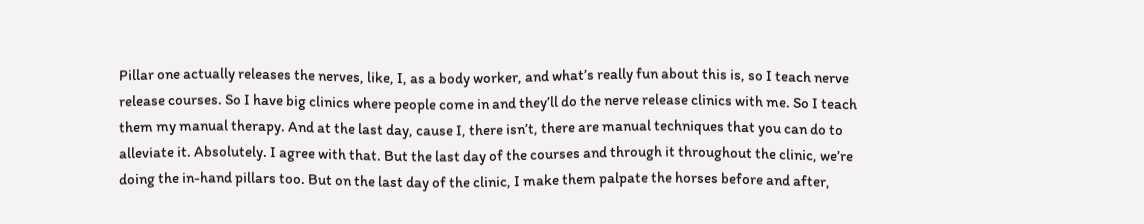Pillar one actually releases the nerves, like, I, as a body worker, and what’s really fun about this is, so I teach nerve release courses. So I have big clinics where people come in and they’ll do the nerve release clinics with me. So I teach them my manual therapy. And at the last day, cause I, there isn’t, there are manual techniques that you can do to alleviate it. Absolutely. I agree with that. But the last day of the courses and through it throughout the clinic, we’re doing the in-hand pillars too. But on the last day of the clinic, I make them palpate the horses before and after,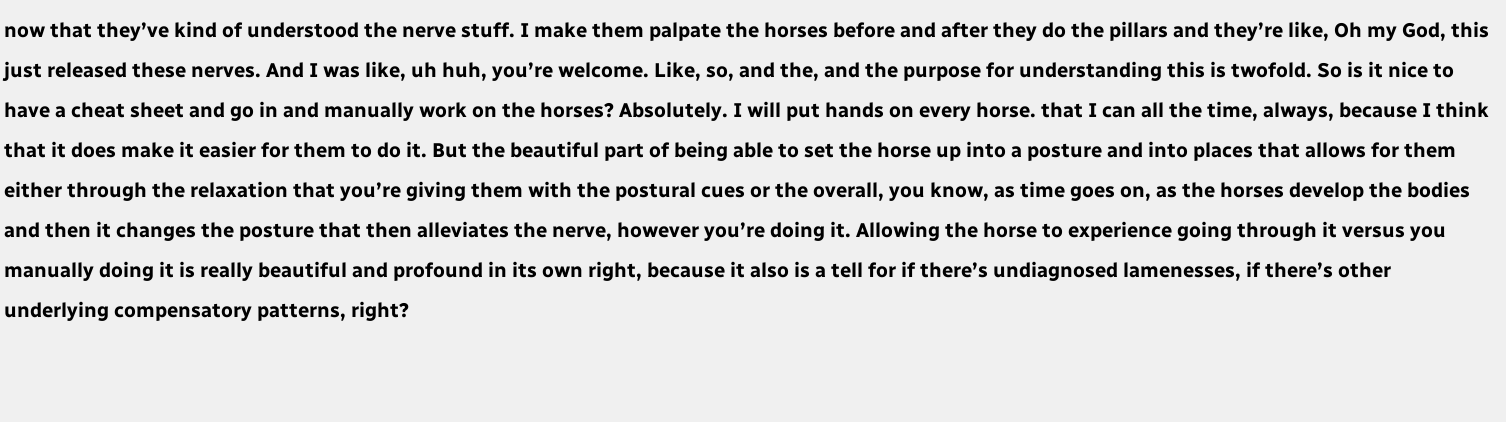now that they’ve kind of understood the nerve stuff. I make them palpate the horses before and after they do the pillars and they’re like, Oh my God, this just released these nerves. And I was like, uh huh, you’re welcome. Like, so, and the, and the purpose for understanding this is twofold. So is it nice to have a cheat sheet and go in and manually work on the horses? Absolutely. I will put hands on every horse. that I can all the time, always, because I think that it does make it easier for them to do it. But the beautiful part of being able to set the horse up into a posture and into places that allows for them either through the relaxation that you’re giving them with the postural cues or the overall, you know, as time goes on, as the horses develop the bodies and then it changes the posture that then alleviates the nerve, however you’re doing it. Allowing the horse to experience going through it versus you manually doing it is really beautiful and profound in its own right, because it also is a tell for if there’s undiagnosed lamenesses, if there’s other underlying compensatory patterns, right?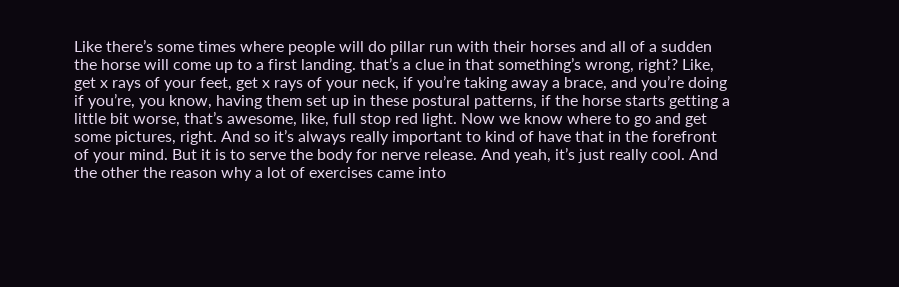Like there’s some times where people will do pillar run with their horses and all of a sudden the horse will come up to a first landing. that’s a clue in that something’s wrong, right? Like, get x rays of your feet, get x rays of your neck, if you’re taking away a brace, and you’re doing if you’re, you know, having them set up in these postural patterns, if the horse starts getting a little bit worse, that’s awesome, like, full stop red light. Now we know where to go and get some pictures, right. And so it’s always really important to kind of have that in the forefront of your mind. But it is to serve the body for nerve release. And yeah, it’s just really cool. And the other the reason why a lot of exercises came into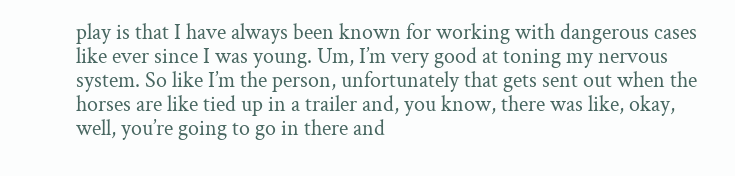play is that I have always been known for working with dangerous cases like ever since I was young. Um, I’m very good at toning my nervous system. So like I’m the person, unfortunately that gets sent out when the horses are like tied up in a trailer and, you know, there was like, okay, well, you’re going to go in there and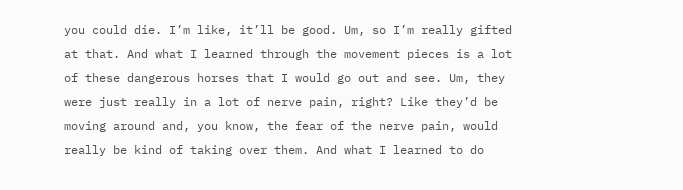you could die. I’m like, it’ll be good. Um, so I’m really gifted at that. And what I learned through the movement pieces is a lot of these dangerous horses that I would go out and see. Um, they were just really in a lot of nerve pain, right? Like they’d be moving around and, you know, the fear of the nerve pain, would really be kind of taking over them. And what I learned to do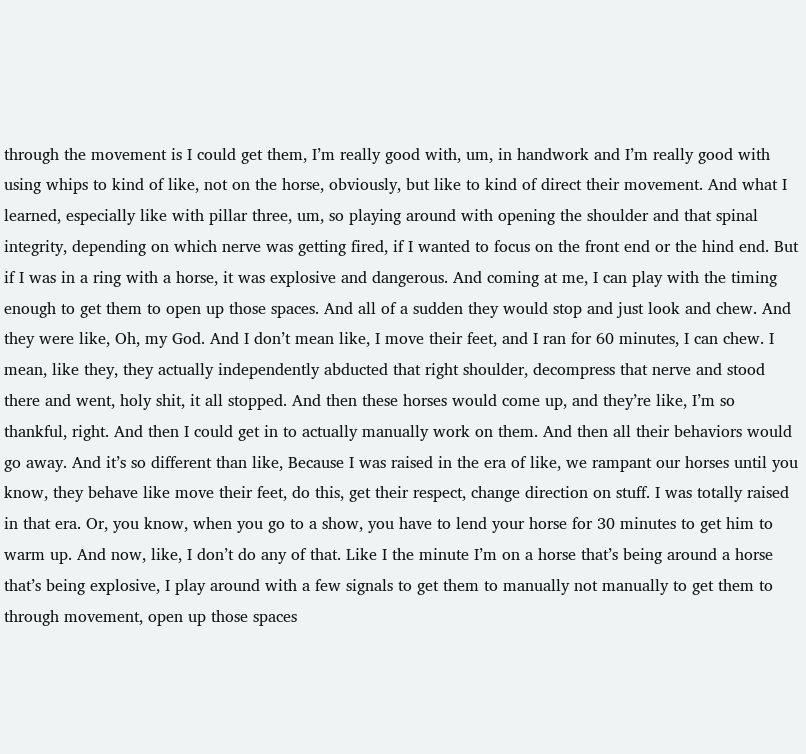through the movement is I could get them, I’m really good with, um, in handwork and I’m really good with using whips to kind of like, not on the horse, obviously, but like to kind of direct their movement. And what I learned, especially like with pillar three, um, so playing around with opening the shoulder and that spinal integrity, depending on which nerve was getting fired, if I wanted to focus on the front end or the hind end. But if I was in a ring with a horse, it was explosive and dangerous. And coming at me, I can play with the timing enough to get them to open up those spaces. And all of a sudden they would stop and just look and chew. And they were like, Oh, my God. And I don’t mean like, I move their feet, and I ran for 60 minutes, I can chew. I mean, like they, they actually independently abducted that right shoulder, decompress that nerve and stood there and went, holy shit, it all stopped. And then these horses would come up, and they’re like, I’m so thankful, right. And then I could get in to actually manually work on them. And then all their behaviors would go away. And it’s so different than like, Because I was raised in the era of like, we rampant our horses until you know, they behave like move their feet, do this, get their respect, change direction on stuff. I was totally raised in that era. Or, you know, when you go to a show, you have to lend your horse for 30 minutes to get him to warm up. And now, like, I don’t do any of that. Like I the minute I’m on a horse that’s being around a horse that’s being explosive, I play around with a few signals to get them to manually not manually to get them to through movement, open up those spaces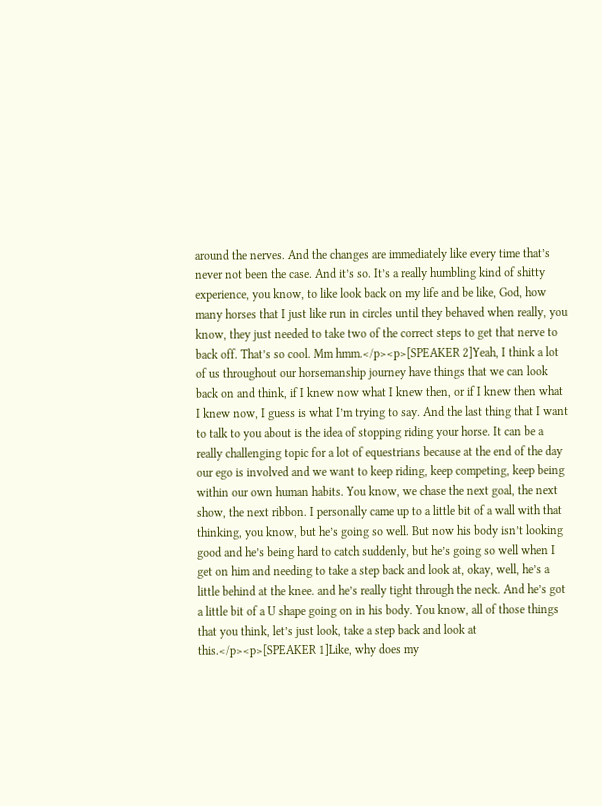around the nerves. And the changes are immediately like every time that’s never not been the case. And it’s so. It’s a really humbling kind of shitty experience, you know, to like look back on my life and be like, God, how many horses that I just like run in circles until they behaved when really, you know, they just needed to take two of the correct steps to get that nerve to back off. That’s so cool. Mm hmm.</p><p>[SPEAKER 2]Yeah, I think a lot of us throughout our horsemanship journey have things that we can look back on and think, if I knew now what I knew then, or if I knew then what I knew now, I guess is what I’m trying to say. And the last thing that I want to talk to you about is the idea of stopping riding your horse. It can be a really challenging topic for a lot of equestrians because at the end of the day our ego is involved and we want to keep riding, keep competing, keep being within our own human habits. You know, we chase the next goal, the next show, the next ribbon. I personally came up to a little bit of a wall with that thinking, you know, but he’s going so well. But now his body isn’t looking good and he’s being hard to catch suddenly, but he’s going so well when I get on him and needing to take a step back and look at, okay, well, he’s a little behind at the knee. and he’s really tight through the neck. And he’s got a little bit of a U shape going on in his body. You know, all of those things that you think, let’s just look, take a step back and look at this.</p><p>[SPEAKER 1]Like, why does my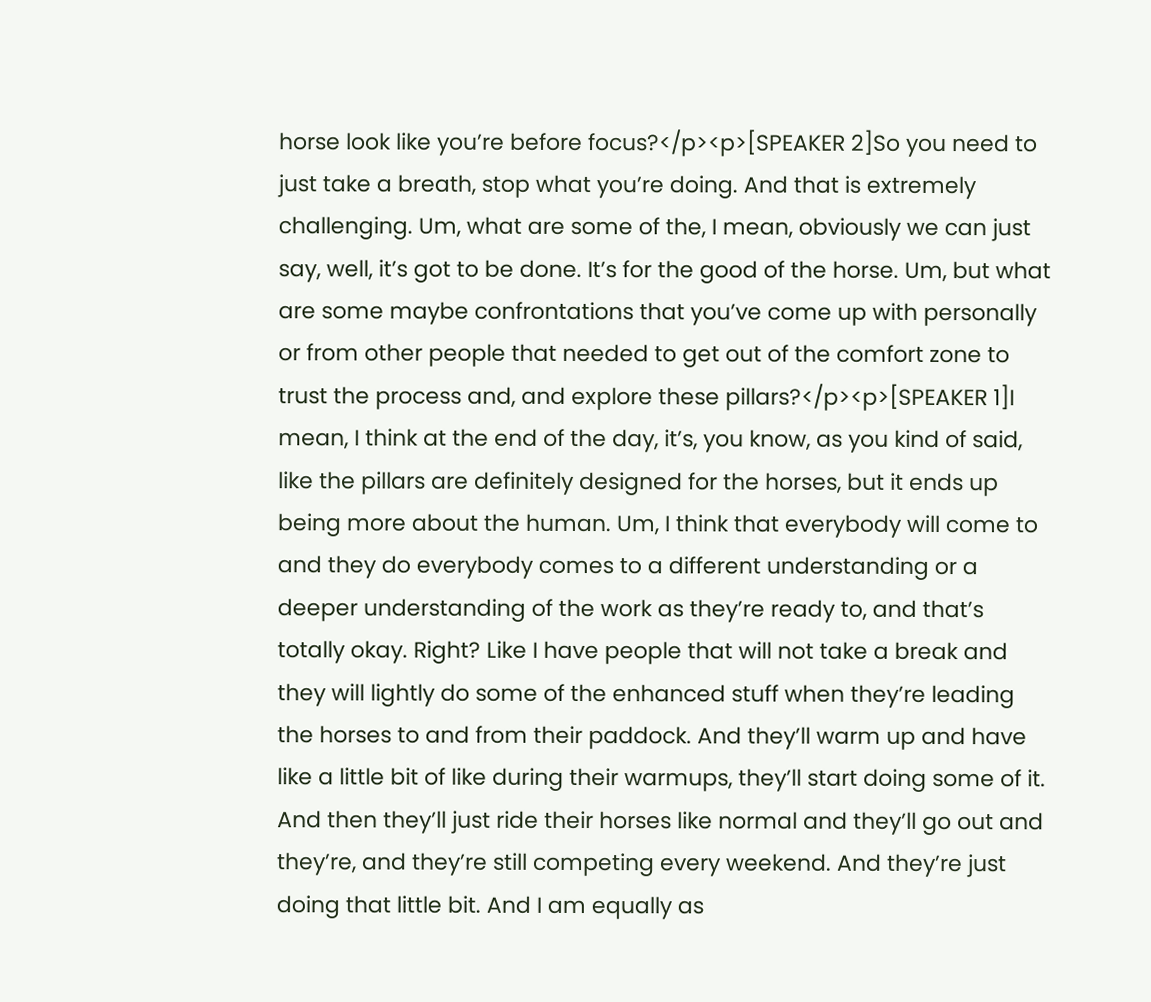horse look like you’re before focus?</p><p>[SPEAKER 2]So you need to just take a breath, stop what you’re doing. And that is extremely challenging. Um, what are some of the, I mean, obviously we can just say, well, it’s got to be done. It’s for the good of the horse. Um, but what are some maybe confrontations that you’ve come up with personally or from other people that needed to get out of the comfort zone to trust the process and, and explore these pillars?</p><p>[SPEAKER 1]I mean, I think at the end of the day, it’s, you know, as you kind of said, like the pillars are definitely designed for the horses, but it ends up being more about the human. Um, I think that everybody will come to and they do everybody comes to a different understanding or a deeper understanding of the work as they’re ready to, and that’s totally okay. Right? Like I have people that will not take a break and they will lightly do some of the enhanced stuff when they’re leading the horses to and from their paddock. And they’ll warm up and have like a little bit of like during their warmups, they’ll start doing some of it. And then they’ll just ride their horses like normal and they’ll go out and they’re, and they’re still competing every weekend. And they’re just doing that little bit. And I am equally as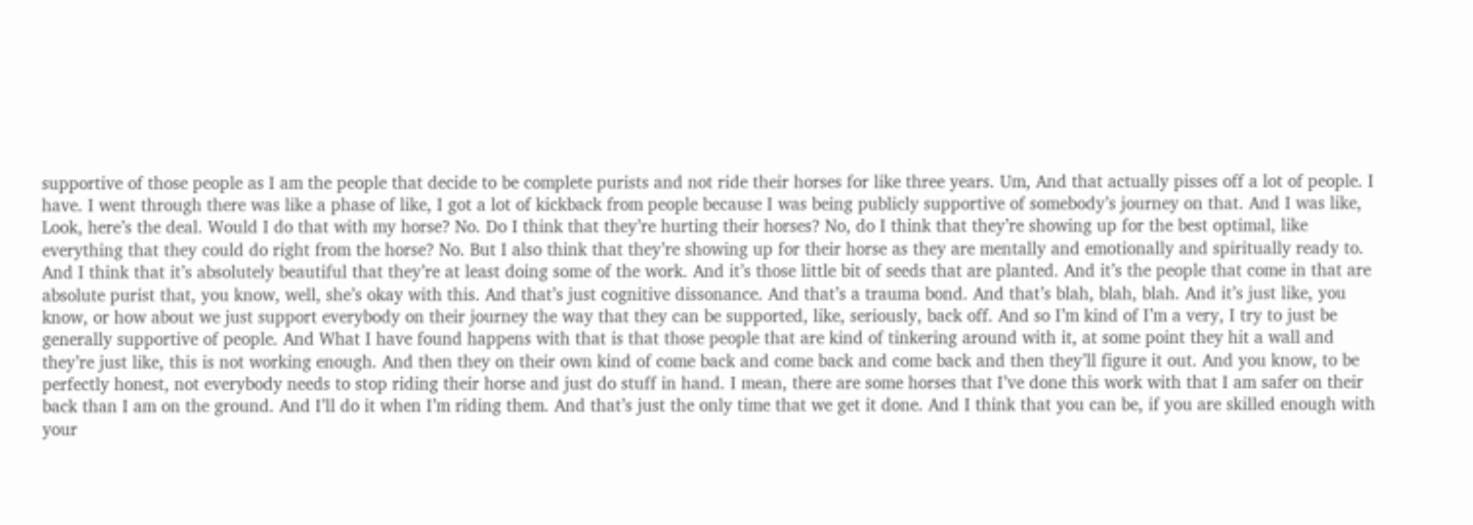supportive of those people as I am the people that decide to be complete purists and not ride their horses for like three years. Um, And that actually pisses off a lot of people. I have. I went through there was like a phase of like, I got a lot of kickback from people because I was being publicly supportive of somebody’s journey on that. And I was like, Look, here’s the deal. Would I do that with my horse? No. Do I think that they’re hurting their horses? No, do I think that they’re showing up for the best optimal, like everything that they could do right from the horse? No. But I also think that they’re showing up for their horse as they are mentally and emotionally and spiritually ready to. And I think that it’s absolutely beautiful that they’re at least doing some of the work. And it’s those little bit of seeds that are planted. And it’s the people that come in that are absolute purist that, you know, well, she’s okay with this. And that’s just cognitive dissonance. And that’s a trauma bond. And that’s blah, blah, blah. And it’s just like, you know, or how about we just support everybody on their journey the way that they can be supported, like, seriously, back off. And so I’m kind of I’m a very, I try to just be generally supportive of people. And What I have found happens with that is that those people that are kind of tinkering around with it, at some point they hit a wall and they’re just like, this is not working enough. And then they on their own kind of come back and come back and come back and then they’ll figure it out. And you know, to be perfectly honest, not everybody needs to stop riding their horse and just do stuff in hand. I mean, there are some horses that I’ve done this work with that I am safer on their back than I am on the ground. And I’ll do it when I’m riding them. And that’s just the only time that we get it done. And I think that you can be, if you are skilled enough with your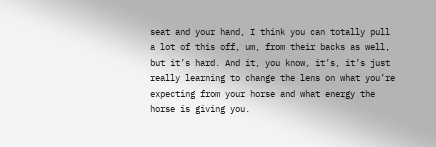seat and your hand, I think you can totally pull a lot of this off, um, from their backs as well, but it’s hard. And it, you know, it’s, it’s just really learning to change the lens on what you’re expecting from your horse and what energy the horse is giving you.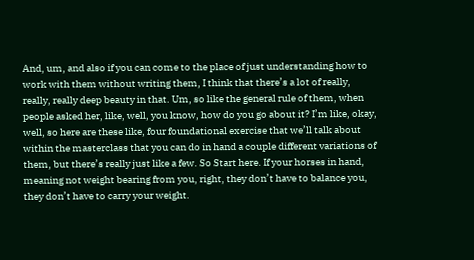And, um, and also if you can come to the place of just understanding how to work with them without writing them, I think that there’s a lot of really, really, really deep beauty in that. Um, so like the general rule of them, when people asked her, like, well, you know, how do you go about it? I’m like, okay, well, so here are these like, four foundational exercise that we’ll talk about within the masterclass that you can do in hand a couple different variations of them, but there’s really just like a few. So Start here. If your horses in hand, meaning not weight bearing from you, right, they don’t have to balance you, they don’t have to carry your weight.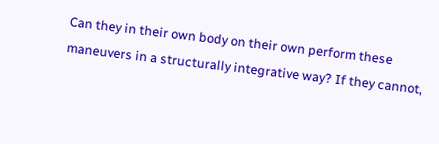Can they in their own body on their own perform these maneuvers in a structurally integrative way? If they cannot,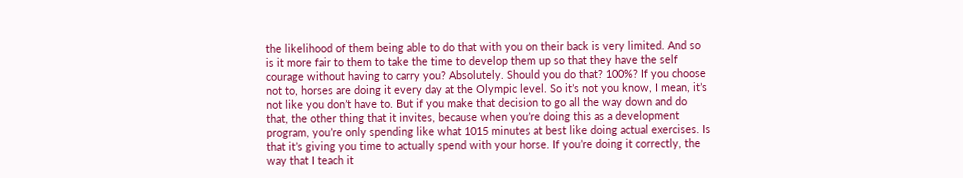the likelihood of them being able to do that with you on their back is very limited. And so is it more fair to them to take the time to develop them up so that they have the self courage without having to carry you? Absolutely. Should you do that? 100%? If you choose not to, horses are doing it every day at the Olympic level. So it’s not you know, I mean, it’s not like you don’t have to. But if you make that decision to go all the way down and do that, the other thing that it invites, because when you’re doing this as a development program, you’re only spending like what 1015 minutes at best like doing actual exercises. Is that it’s giving you time to actually spend with your horse. If you’re doing it correctly, the way that I teach it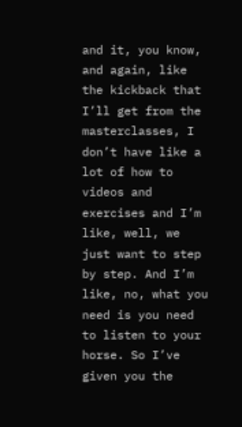and it, you know, and again, like the kickback that I’ll get from the masterclasses, I don’t have like a lot of how to videos and exercises and I’m like, well, we just want to step by step. And I’m like, no, what you need is you need to listen to your horse. So I’ve given you the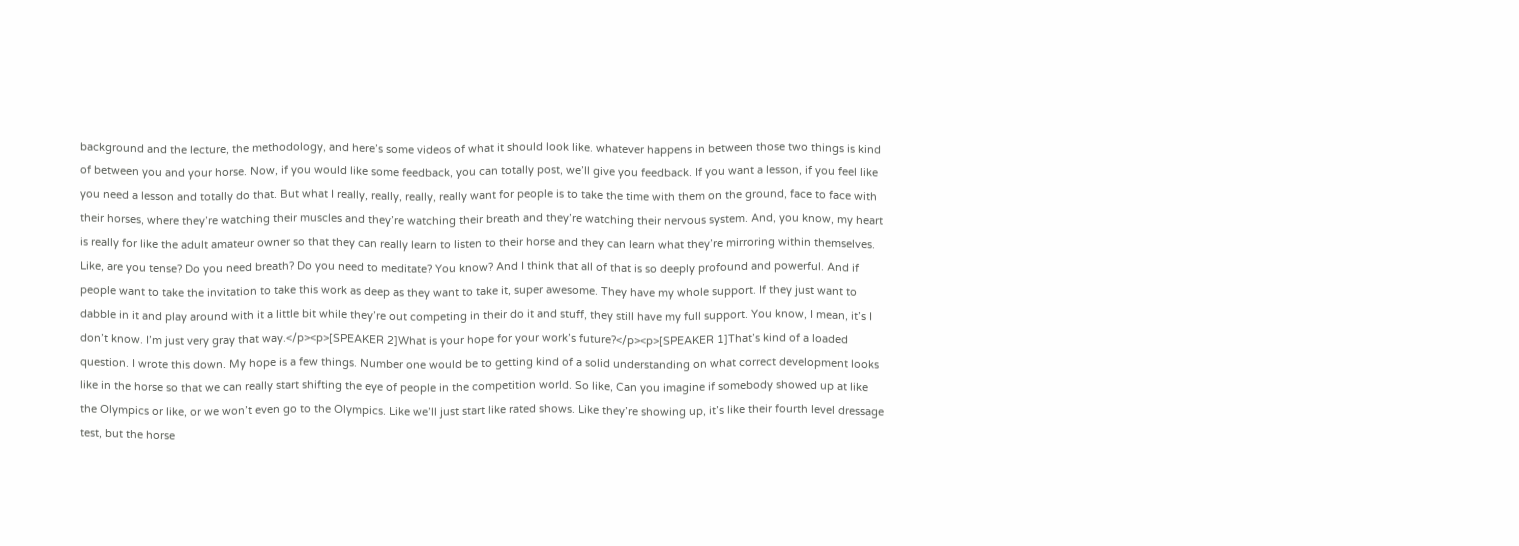background and the lecture, the methodology, and here’s some videos of what it should look like. whatever happens in between those two things is kind of between you and your horse. Now, if you would like some feedback, you can totally post, we’ll give you feedback. If you want a lesson, if you feel like you need a lesson and totally do that. But what I really, really, really, really want for people is to take the time with them on the ground, face to face with their horses, where they’re watching their muscles and they’re watching their breath and they’re watching their nervous system. And, you know, my heart is really for like the adult amateur owner so that they can really learn to listen to their horse and they can learn what they’re mirroring within themselves. Like, are you tense? Do you need breath? Do you need to meditate? You know? And I think that all of that is so deeply profound and powerful. And if people want to take the invitation to take this work as deep as they want to take it, super awesome. They have my whole support. If they just want to dabble in it and play around with it a little bit while they’re out competing in their do it and stuff, they still have my full support. You know, I mean, it’s I don’t know. I’m just very gray that way.</p><p>[SPEAKER 2]What is your hope for your work’s future?</p><p>[SPEAKER 1]That’s kind of a loaded question. I wrote this down. My hope is a few things. Number one would be to getting kind of a solid understanding on what correct development looks like in the horse so that we can really start shifting the eye of people in the competition world. So like, Can you imagine if somebody showed up at like the Olympics or like, or we won’t even go to the Olympics. Like we’ll just start like rated shows. Like they’re showing up, it’s like their fourth level dressage test, but the horse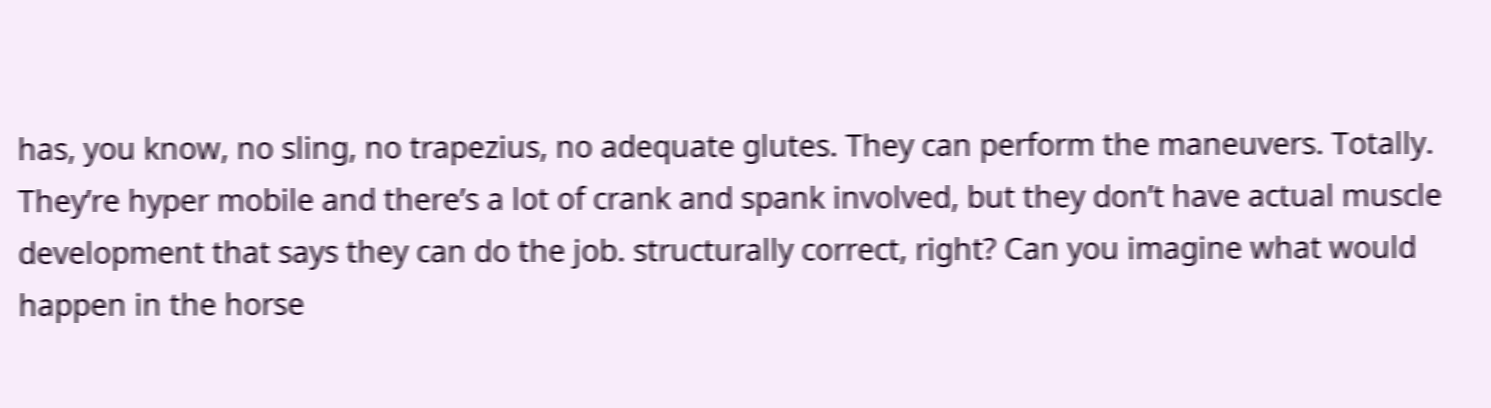has, you know, no sling, no trapezius, no adequate glutes. They can perform the maneuvers. Totally. They’re hyper mobile and there’s a lot of crank and spank involved, but they don’t have actual muscle development that says they can do the job. structurally correct, right? Can you imagine what would happen in the horse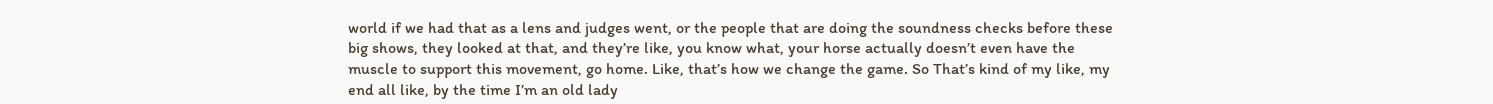world if we had that as a lens and judges went, or the people that are doing the soundness checks before these big shows, they looked at that, and they’re like, you know what, your horse actually doesn’t even have the muscle to support this movement, go home. Like, that’s how we change the game. So That’s kind of my like, my end all like, by the time I’m an old lady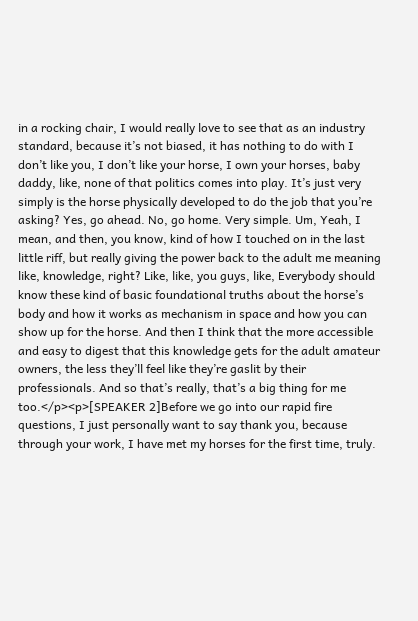in a rocking chair, I would really love to see that as an industry standard, because it’s not biased, it has nothing to do with I don’t like you, I don’t like your horse, I own your horses, baby daddy, like, none of that politics comes into play. It’s just very simply is the horse physically developed to do the job that you’re asking? Yes, go ahead. No, go home. Very simple. Um, Yeah, I mean, and then, you know, kind of how I touched on in the last little riff, but really giving the power back to the adult me meaning like, knowledge, right? Like, like, you guys, like, Everybody should know these kind of basic foundational truths about the horse’s body and how it works as mechanism in space and how you can show up for the horse. And then I think that the more accessible and easy to digest that this knowledge gets for the adult amateur owners, the less they’ll feel like they’re gaslit by their professionals. And so that’s really, that’s a big thing for me too.</p><p>[SPEAKER 2]Before we go into our rapid fire questions, I just personally want to say thank you, because through your work, I have met my horses for the first time, truly.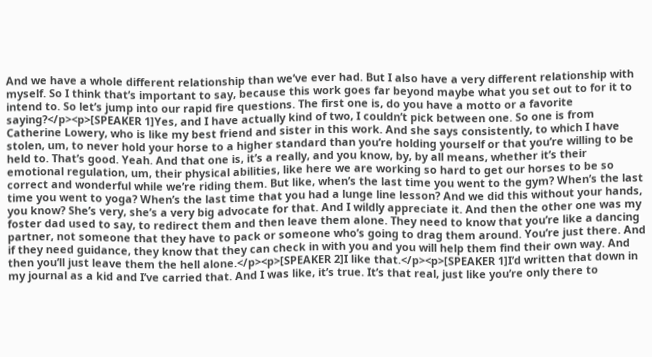And we have a whole different relationship than we’ve ever had. But I also have a very different relationship with myself. So I think that’s important to say, because this work goes far beyond maybe what you set out to for it to intend to. So let’s jump into our rapid fire questions. The first one is, do you have a motto or a favorite saying?</p><p>[SPEAKER 1]Yes, and I have actually kind of two, I couldn’t pick between one. So one is from Catherine Lowery, who is like my best friend and sister in this work. And she says consistently, to which I have stolen, um, to never hold your horse to a higher standard than you’re holding yourself or that you’re willing to be held to. That’s good. Yeah. And that one is, it’s a really, and you know, by, by all means, whether it’s their emotional regulation, um, their physical abilities, like here we are working so hard to get our horses to be so correct and wonderful while we’re riding them. But like, when’s the last time you went to the gym? When’s the last time you went to yoga? When’s the last time that you had a lunge line lesson? And we did this without your hands, you know? She’s very, she’s a very big advocate for that. And I wildly appreciate it. And then the other one was my foster dad used to say, to redirect them and then leave them alone. They need to know that you’re like a dancing partner, not someone that they have to pack or someone who’s going to drag them around. You’re just there. And if they need guidance, they know that they can check in with you and you will help them find their own way. And then you’ll just leave them the hell alone.</p><p>[SPEAKER 2]I like that.</p><p>[SPEAKER 1]I’d written that down in my journal as a kid and I’ve carried that. And I was like, it’s true. It’s that real, just like you’re only there to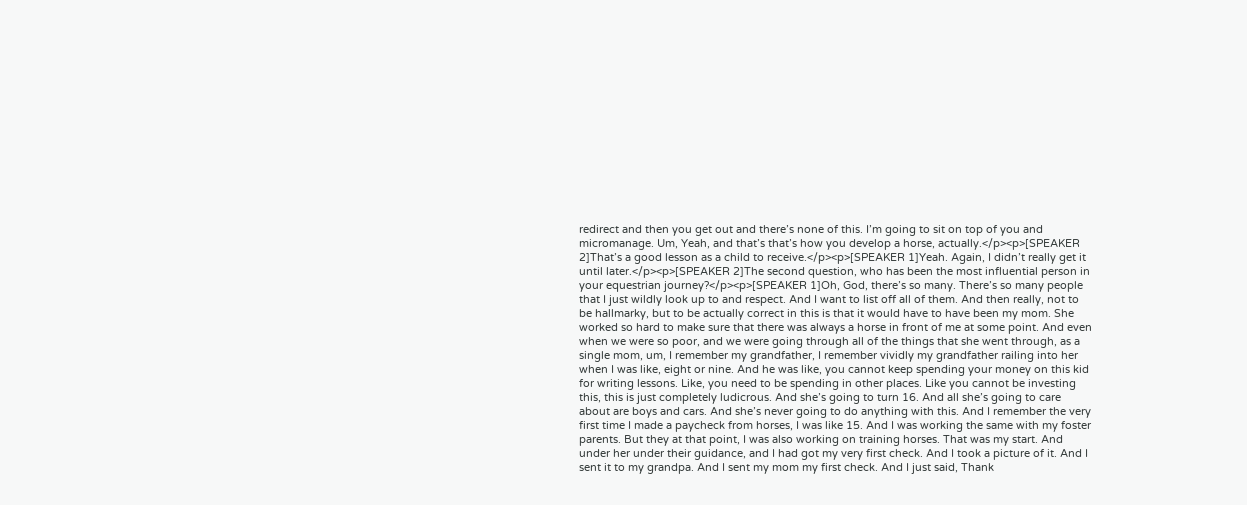redirect and then you get out and there’s none of this. I’m going to sit on top of you and micromanage. Um, Yeah, and that’s that’s how you develop a horse, actually.</p><p>[SPEAKER 2]That’s a good lesson as a child to receive.</p><p>[SPEAKER 1]Yeah. Again, I didn’t really get it until later.</p><p>[SPEAKER 2]The second question, who has been the most influential person in your equestrian journey?</p><p>[SPEAKER 1]Oh, God, there’s so many. There’s so many people that I just wildly look up to and respect. And I want to list off all of them. And then really, not to be hallmarky, but to be actually correct in this is that it would have to have been my mom. She worked so hard to make sure that there was always a horse in front of me at some point. And even when we were so poor, and we were going through all of the things that she went through, as a single mom, um, I remember my grandfather, I remember vividly my grandfather railing into her when I was like, eight or nine. And he was like, you cannot keep spending your money on this kid for writing lessons. Like, you need to be spending in other places. Like you cannot be investing this, this is just completely ludicrous. And she’s going to turn 16. And all she’s going to care about are boys and cars. And she’s never going to do anything with this. And I remember the very first time I made a paycheck from horses, I was like 15. And I was working the same with my foster parents. But they at that point, I was also working on training horses. That was my start. And under her under their guidance, and I had got my very first check. And I took a picture of it. And I sent it to my grandpa. And I sent my mom my first check. And I just said, Thank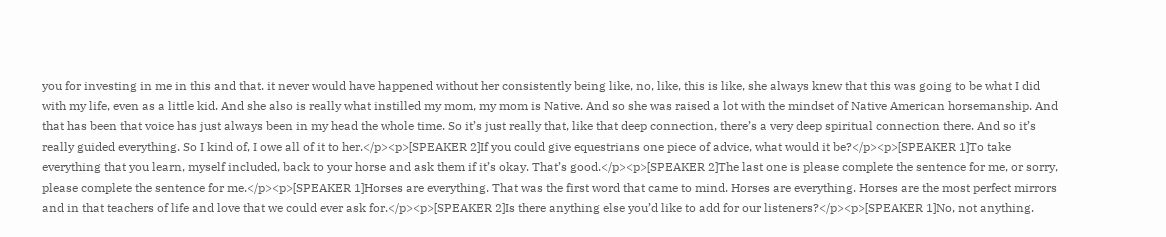you for investing in me in this and that. it never would have happened without her consistently being like, no, like, this is like, she always knew that this was going to be what I did with my life, even as a little kid. And she also is really what instilled my mom, my mom is Native. And so she was raised a lot with the mindset of Native American horsemanship. And that has been that voice has just always been in my head the whole time. So it’s just really that, like that deep connection, there’s a very deep spiritual connection there. And so it’s really guided everything. So I kind of, I owe all of it to her.</p><p>[SPEAKER 2]If you could give equestrians one piece of advice, what would it be?</p><p>[SPEAKER 1]To take everything that you learn, myself included, back to your horse and ask them if it’s okay. That’s good.</p><p>[SPEAKER 2]The last one is please complete the sentence for me, or sorry, please complete the sentence for me.</p><p>[SPEAKER 1]Horses are everything. That was the first word that came to mind. Horses are everything. Horses are the most perfect mirrors and in that teachers of life and love that we could ever ask for.</p><p>[SPEAKER 2]Is there anything else you’d like to add for our listeners?</p><p>[SPEAKER 1]No, not anything.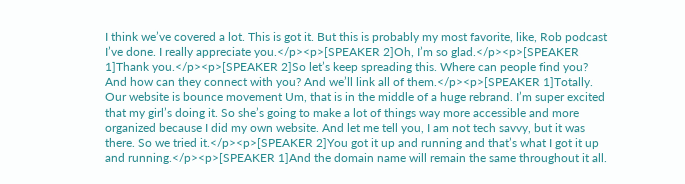I think we’ve covered a lot. This is got it. But this is probably my most favorite, like, Rob podcast I’ve done. I really appreciate you.</p><p>[SPEAKER 2]Oh, I’m so glad.</p><p>[SPEAKER 1]Thank you.</p><p>[SPEAKER 2]So let’s keep spreading this. Where can people find you? And how can they connect with you? And we’ll link all of them.</p><p>[SPEAKER 1]Totally. Our website is bounce movement Um, that is in the middle of a huge rebrand. I’m super excited that my girl’s doing it. So she’s going to make a lot of things way more accessible and more organized because I did my own website. And let me tell you, I am not tech savvy, but it was there. So we tried it.</p><p>[SPEAKER 2]You got it up and running and that’s what I got it up and running.</p><p>[SPEAKER 1]And the domain name will remain the same throughout it all.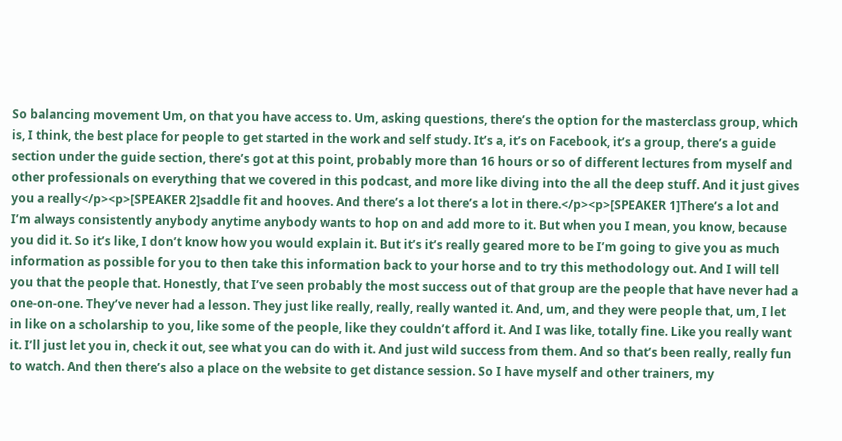So balancing movement Um, on that you have access to. Um, asking questions, there’s the option for the masterclass group, which is, I think, the best place for people to get started in the work and self study. It’s a, it’s on Facebook, it’s a group, there’s a guide section under the guide section, there’s got at this point, probably more than 16 hours or so of different lectures from myself and other professionals on everything that we covered in this podcast, and more like diving into the all the deep stuff. And it just gives you a really</p><p>[SPEAKER 2]saddle fit and hooves. And there’s a lot there’s a lot in there.</p><p>[SPEAKER 1]There’s a lot and I’m always consistently anybody anytime anybody wants to hop on and add more to it. But when you I mean, you know, because you did it. So it’s like, I don’t know how you would explain it. But it’s it’s really geared more to be I’m going to give you as much information as possible for you to then take this information back to your horse and to try this methodology out. And I will tell you that the people that. Honestly, that I’ve seen probably the most success out of that group are the people that have never had a one-on-one. They’ve never had a lesson. They just like really, really, really wanted it. And, um, and they were people that, um, I let in like on a scholarship to you, like some of the people, like they couldn’t afford it. And I was like, totally fine. Like you really want it. I’ll just let you in, check it out, see what you can do with it. And just wild success from them. And so that’s been really, really fun to watch. And then there’s also a place on the website to get distance session. So I have myself and other trainers, my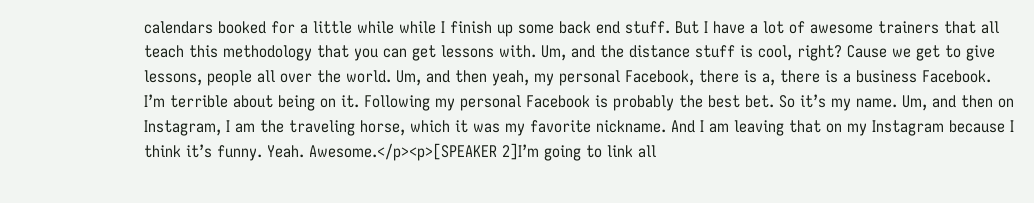calendars booked for a little while while I finish up some back end stuff. But I have a lot of awesome trainers that all teach this methodology that you can get lessons with. Um, and the distance stuff is cool, right? Cause we get to give lessons, people all over the world. Um, and then yeah, my personal Facebook, there is a, there is a business Facebook. I’m terrible about being on it. Following my personal Facebook is probably the best bet. So it’s my name. Um, and then on Instagram, I am the traveling horse, which it was my favorite nickname. And I am leaving that on my Instagram because I think it’s funny. Yeah. Awesome.</p><p>[SPEAKER 2]I’m going to link all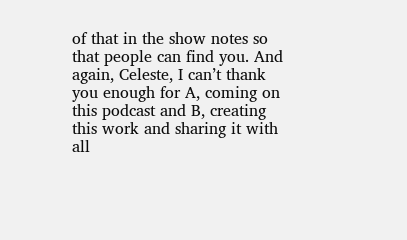of that in the show notes so that people can find you. And again, Celeste, I can’t thank you enough for A, coming on this podcast and B, creating this work and sharing it with all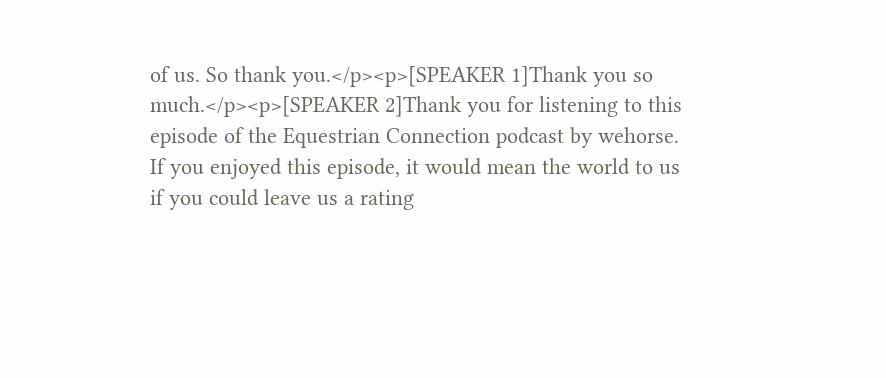of us. So thank you.</p><p>[SPEAKER 1]Thank you so much.</p><p>[SPEAKER 2]Thank you for listening to this episode of the Equestrian Connection podcast by wehorse. If you enjoyed this episode, it would mean the world to us if you could leave us a rating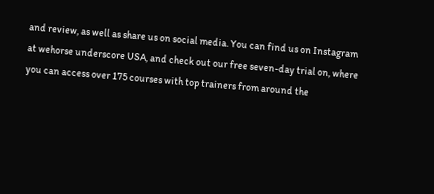and review, as well as share us on social media. You can find us on Instagram at wehorse underscore USA, and check out our free seven-day trial on, where you can access over 175 courses with top trainers from around the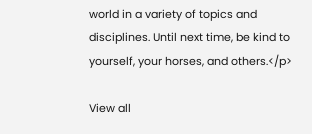world in a variety of topics and disciplines. Until next time, be kind to yourself, your horses, and others.</p>

View all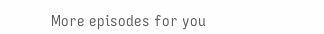More episodes for you